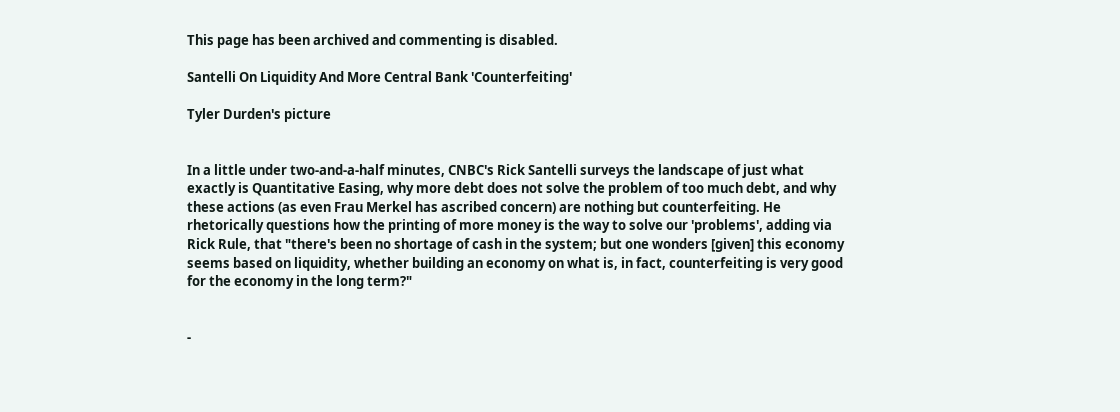This page has been archived and commenting is disabled.

Santelli On Liquidity And More Central Bank 'Counterfeiting'

Tyler Durden's picture


In a little under two-and-a-half minutes, CNBC's Rick Santelli surveys the landscape of just what exactly is Quantitative Easing, why more debt does not solve the problem of too much debt, and why these actions (as even Frau Merkel has ascribed concern) are nothing but counterfeiting. He rhetorically questions how the printing of more money is the way to solve our 'problems', adding via Rick Rule, that "there's been no shortage of cash in the system; but one wonders [given] this economy seems based on liquidity, whether building an economy on what is, in fact, counterfeiting is very good for the economy in the long term?"


-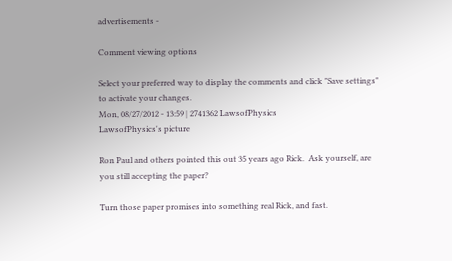advertisements -

Comment viewing options

Select your preferred way to display the comments and click "Save settings" to activate your changes.
Mon, 08/27/2012 - 13:59 | 2741362 LawsofPhysics
LawsofPhysics's picture

Ron Paul and others pointed this out 35 years ago Rick.  Ask yourself, are you still accepting the paper?

Turn those paper promises into something real Rick, and fast.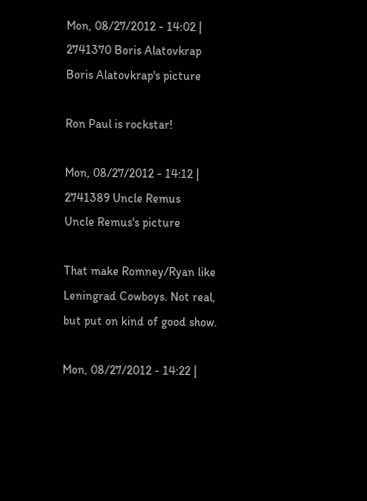Mon, 08/27/2012 - 14:02 | 2741370 Boris Alatovkrap
Boris Alatovkrap's picture

Ron Paul is rockstar!

Mon, 08/27/2012 - 14:12 | 2741389 Uncle Remus
Uncle Remus's picture

That make Romney/Ryan like Leningrad Cowboys. Not real, but put on kind of good show.

Mon, 08/27/2012 - 14:22 |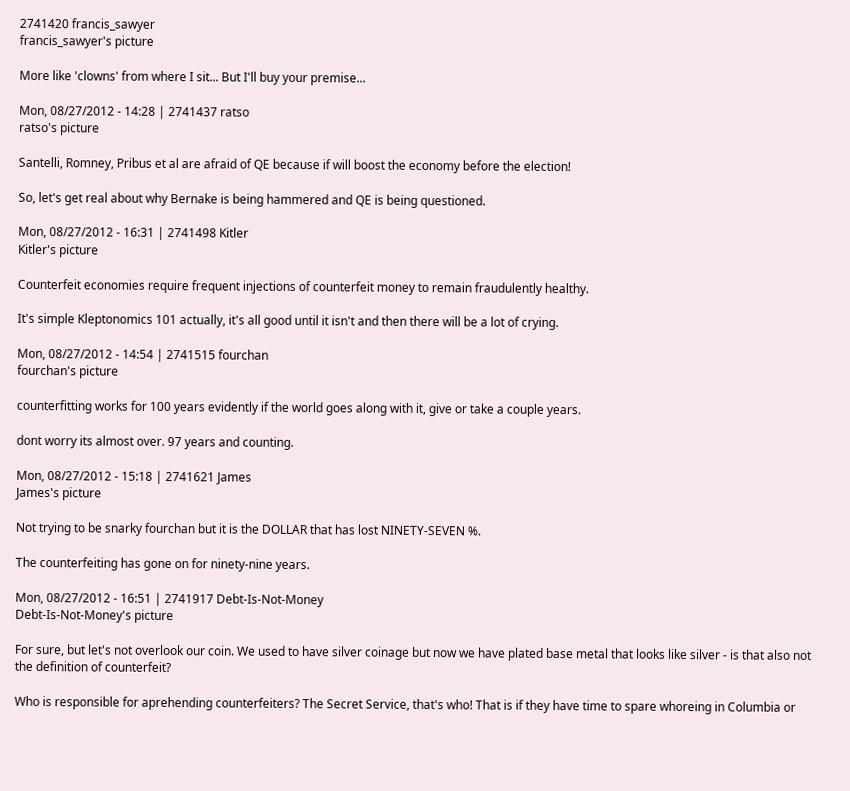2741420 francis_sawyer
francis_sawyer's picture

More like 'clowns' from where I sit... But I'll buy your premise...

Mon, 08/27/2012 - 14:28 | 2741437 ratso
ratso's picture

Santelli, Romney, Pribus et al are afraid of QE because if will boost the economy before the election!

So, let's get real about why Bernake is being hammered and QE is being questioned.

Mon, 08/27/2012 - 16:31 | 2741498 Kitler
Kitler's picture

Counterfeit economies require frequent injections of counterfeit money to remain fraudulently healthy.

It's simple Kleptonomics 101 actually, it's all good until it isn't and then there will be a lot of crying.

Mon, 08/27/2012 - 14:54 | 2741515 fourchan
fourchan's picture

counterfitting works for 100 years evidently if the world goes along with it, give or take a couple years.

dont worry its almost over. 97 years and counting.

Mon, 08/27/2012 - 15:18 | 2741621 James
James's picture

Not trying to be snarky fourchan but it is the DOLLAR that has lost NINETY-SEVEN %.

The counterfeiting has gone on for ninety-nine years.

Mon, 08/27/2012 - 16:51 | 2741917 Debt-Is-Not-Money
Debt-Is-Not-Money's picture

For sure, but let's not overlook our coin. We used to have silver coinage but now we have plated base metal that looks like silver - is that also not the definition of counterfeit?

Who is responsible for aprehending counterfeiters? The Secret Service, that's who! That is if they have time to spare whoreing in Columbia or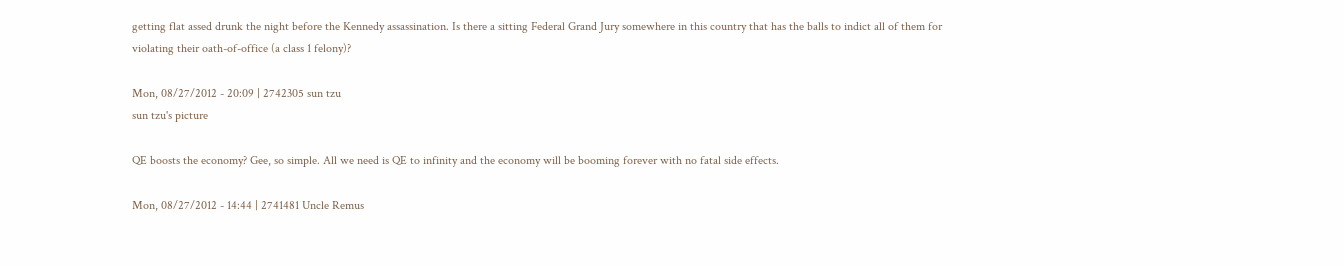getting flat assed drunk the night before the Kennedy assassination. Is there a sitting Federal Grand Jury somewhere in this country that has the balls to indict all of them for violating their oath-of-office (a class 1 felony)?

Mon, 08/27/2012 - 20:09 | 2742305 sun tzu
sun tzu's picture

QE boosts the economy? Gee, so simple. All we need is QE to infinity and the economy will be booming forever with no fatal side effects.

Mon, 08/27/2012 - 14:44 | 2741481 Uncle Remus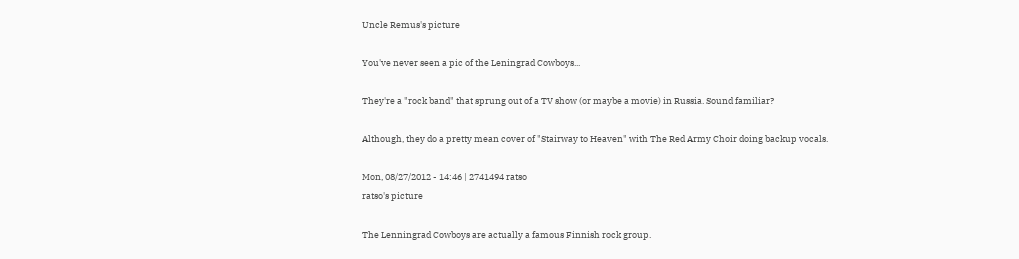Uncle Remus's picture

You've never seen a pic of the Leningrad Cowboys...

They're a "rock band" that sprung out of a TV show (or maybe a movie) in Russia. Sound familiar?

Although, they do a pretty mean cover of "Stairway to Heaven" with The Red Army Choir doing backup vocals.

Mon, 08/27/2012 - 14:46 | 2741494 ratso
ratso's picture

The Lenningrad Cowboys are actually a famous Finnish rock group.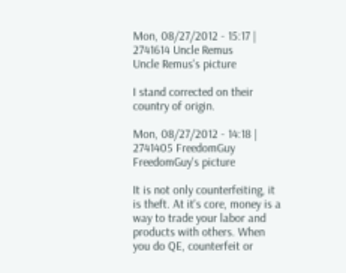Mon, 08/27/2012 - 15:17 | 2741614 Uncle Remus
Uncle Remus's picture

I stand corrected on their country of origin.

Mon, 08/27/2012 - 14:18 | 2741405 FreedomGuy
FreedomGuy's picture

It is not only counterfeiting, it is theft. At it's core, money is a way to trade your labor and products with others. When you do QE, counterfeit or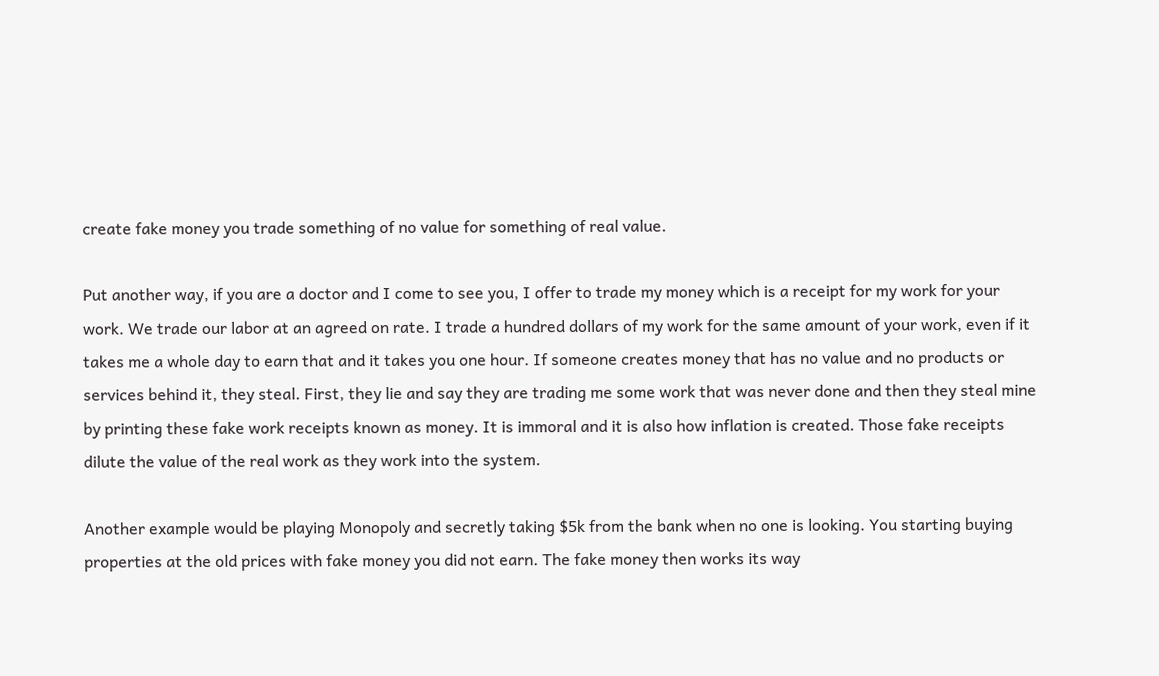create fake money you trade something of no value for something of real value.

Put another way, if you are a doctor and I come to see you, I offer to trade my money which is a receipt for my work for your work. We trade our labor at an agreed on rate. I trade a hundred dollars of my work for the same amount of your work, even if it takes me a whole day to earn that and it takes you one hour. If someone creates money that has no value and no products or services behind it, they steal. First, they lie and say they are trading me some work that was never done and then they steal mine by printing these fake work receipts known as money. It is immoral and it is also how inflation is created. Those fake receipts dilute the value of the real work as they work into the system.

Another example would be playing Monopoly and secretly taking $5k from the bank when no one is looking. You starting buying properties at the old prices with fake money you did not earn. The fake money then works its way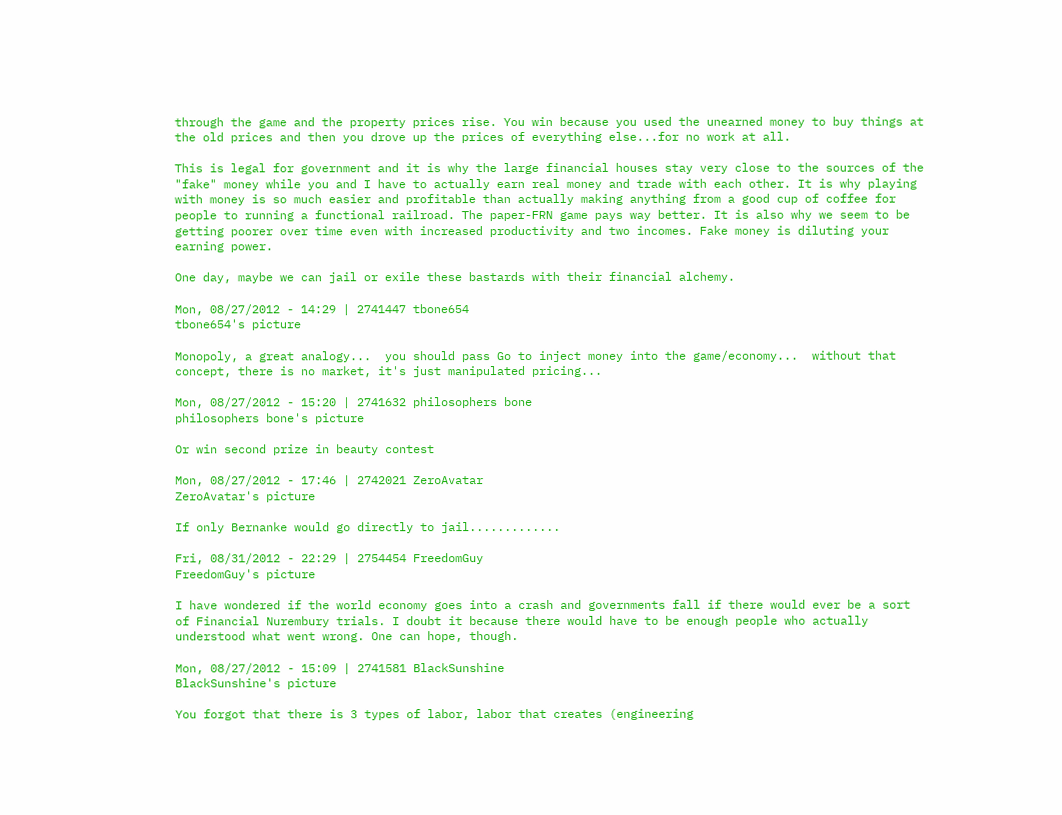through the game and the property prices rise. You win because you used the unearned money to buy things at the old prices and then you drove up the prices of everything else...for no work at all.

This is legal for government and it is why the large financial houses stay very close to the sources of the "fake" money while you and I have to actually earn real money and trade with each other. It is why playing with money is so much easier and profitable than actually making anything from a good cup of coffee for people to running a functional railroad. The paper-FRN game pays way better. It is also why we seem to be getting poorer over time even with increased productivity and two incomes. Fake money is diluting your earning power.

One day, maybe we can jail or exile these bastards with their financial alchemy.

Mon, 08/27/2012 - 14:29 | 2741447 tbone654
tbone654's picture

Monopoly, a great analogy...  you should pass Go to inject money into the game/economy...  without that concept, there is no market, it's just manipulated pricing...

Mon, 08/27/2012 - 15:20 | 2741632 philosophers bone
philosophers bone's picture

Or win second prize in beauty contest

Mon, 08/27/2012 - 17:46 | 2742021 ZeroAvatar
ZeroAvatar's picture

If only Bernanke would go directly to jail.............

Fri, 08/31/2012 - 22:29 | 2754454 FreedomGuy
FreedomGuy's picture

I have wondered if the world economy goes into a crash and governments fall if there would ever be a sort of Financial Nurembury trials. I doubt it because there would have to be enough people who actually understood what went wrong. One can hope, though.

Mon, 08/27/2012 - 15:09 | 2741581 BlackSunshine
BlackSunshine's picture

You forgot that there is 3 types of labor, labor that creates (engineering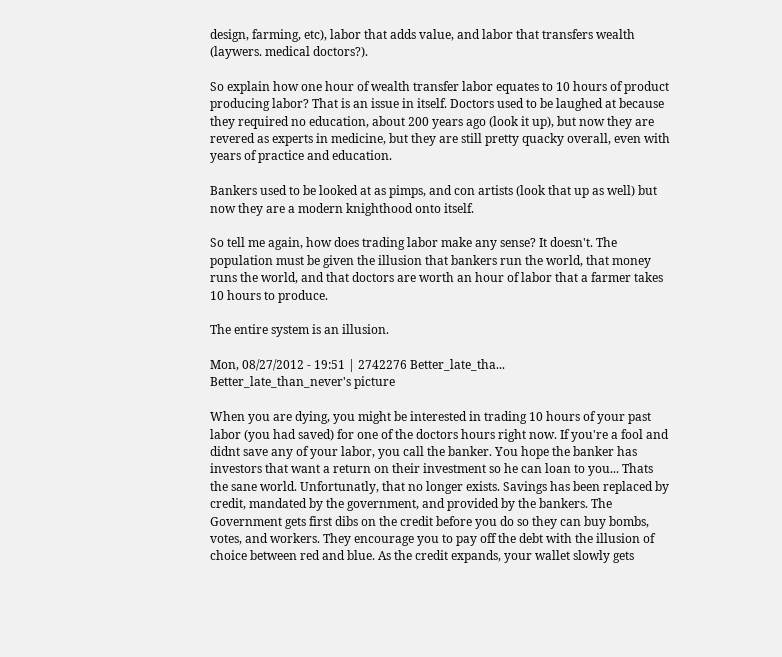design, farming, etc), labor that adds value, and labor that transfers wealth (laywers. medical doctors?).

So explain how one hour of wealth transfer labor equates to 10 hours of product producing labor? That is an issue in itself. Doctors used to be laughed at because they required no education, about 200 years ago (look it up), but now they are revered as experts in medicine, but they are still pretty quacky overall, even with years of practice and education.

Bankers used to be looked at as pimps, and con artists (look that up as well) but now they are a modern knighthood onto itself.

So tell me again, how does trading labor make any sense? It doesn't. The population must be given the illusion that bankers run the world, that money runs the world, and that doctors are worth an hour of labor that a farmer takes 10 hours to produce.

The entire system is an illusion.

Mon, 08/27/2012 - 19:51 | 2742276 Better_late_tha...
Better_late_than_never's picture

When you are dying, you might be interested in trading 10 hours of your past labor (you had saved) for one of the doctors hours right now. If you're a fool and didnt save any of your labor, you call the banker. You hope the banker has investors that want a return on their investment so he can loan to you... Thats the sane world. Unfortunatly, that no longer exists. Savings has been replaced by credit, mandated by the government, and provided by the bankers. The Government gets first dibs on the credit before you do so they can buy bombs, votes, and workers. They encourage you to pay off the debt with the illusion of choice between red and blue. As the credit expands, your wallet slowly gets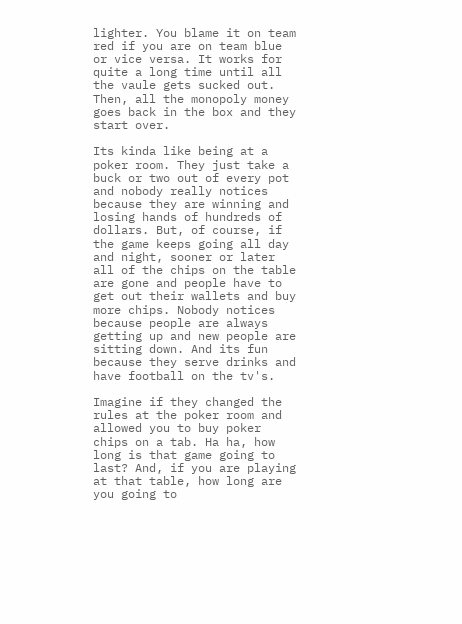lighter. You blame it on team red if you are on team blue or vice versa. It works for quite a long time until all the vaule gets sucked out. Then, all the monopoly money goes back in the box and they start over.

Its kinda like being at a poker room. They just take a buck or two out of every pot and nobody really notices because they are winning and losing hands of hundreds of dollars. But, of course, if the game keeps going all day and night, sooner or later all of the chips on the table are gone and people have to get out their wallets and buy more chips. Nobody notices because people are always getting up and new people are sitting down. And its fun because they serve drinks and have football on the tv's.

Imagine if they changed the rules at the poker room and allowed you to buy poker chips on a tab. Ha ha, how long is that game going to last? And, if you are playing at that table, how long are you going to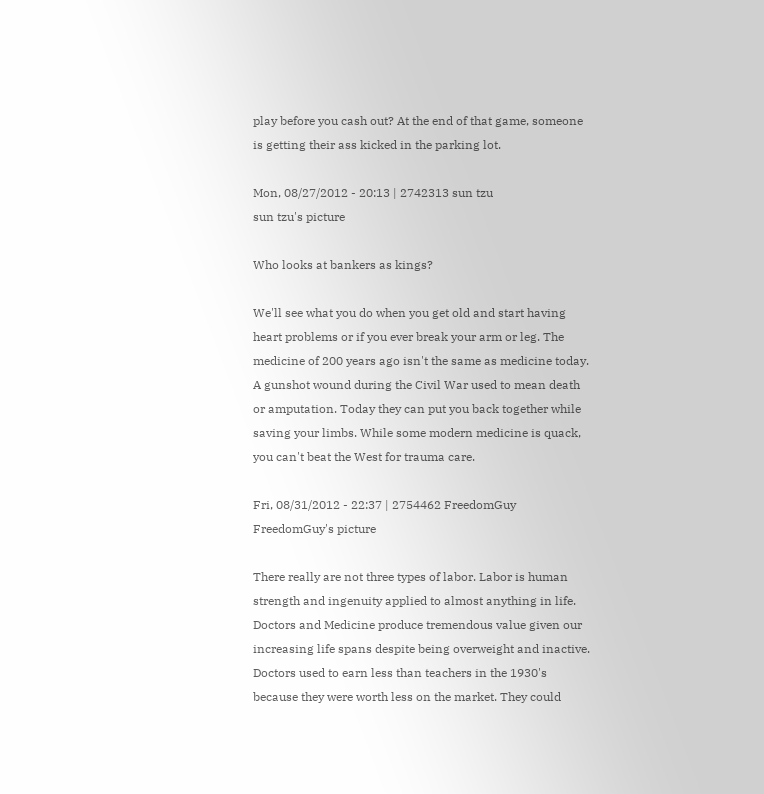play before you cash out? At the end of that game, someone is getting their ass kicked in the parking lot.

Mon, 08/27/2012 - 20:13 | 2742313 sun tzu
sun tzu's picture

Who looks at bankers as kings?

We'll see what you do when you get old and start having heart problems or if you ever break your arm or leg. The medicine of 200 years ago isn't the same as medicine today. A gunshot wound during the Civil War used to mean death or amputation. Today they can put you back together while saving your limbs. While some modern medicine is quack, you can't beat the West for trauma care.

Fri, 08/31/2012 - 22:37 | 2754462 FreedomGuy
FreedomGuy's picture

There really are not three types of labor. Labor is human strength and ingenuity applied to almost anything in life. Doctors and Medicine produce tremendous value given our increasing life spans despite being overweight and inactive. Doctors used to earn less than teachers in the 1930's because they were worth less on the market. They could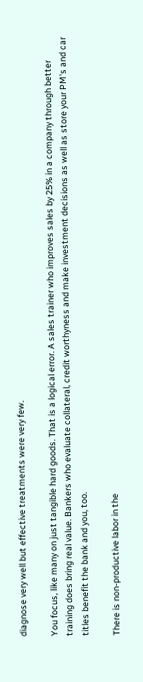diagnose very well but effective treatments were very few.

You focus, like many on just tangible hard goods. That is a logical error. A sales trainer who improves sales by 25% in a company through better training does bring real value. Bankers who evaluate collateral, credit worthyness and make investment decisions as well as store your PM's and car titles benefit the bank and you, too.

There is non-productive labor in the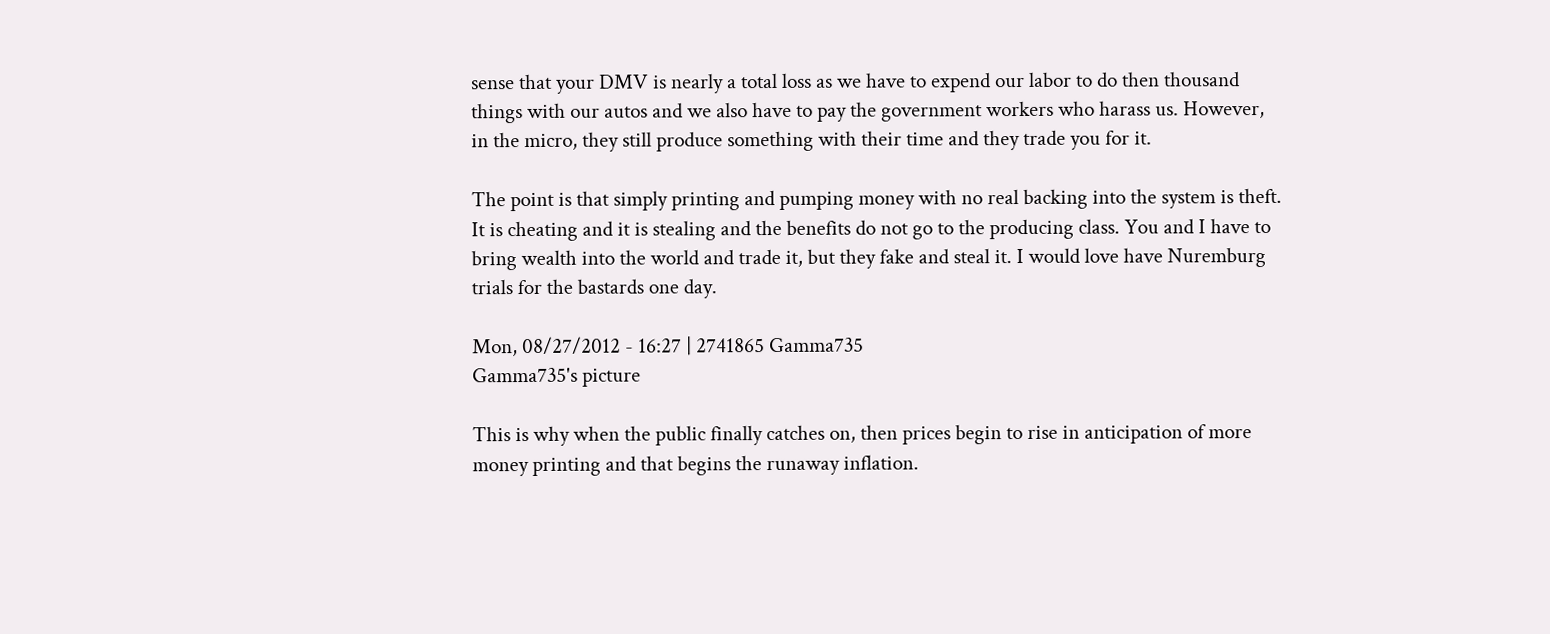sense that your DMV is nearly a total loss as we have to expend our labor to do then thousand things with our autos and we also have to pay the government workers who harass us. However, in the micro, they still produce something with their time and they trade you for it.

The point is that simply printing and pumping money with no real backing into the system is theft. It is cheating and it is stealing and the benefits do not go to the producing class. You and I have to bring wealth into the world and trade it, but they fake and steal it. I would love have Nuremburg trials for the bastards one day.

Mon, 08/27/2012 - 16:27 | 2741865 Gamma735
Gamma735's picture

This is why when the public finally catches on, then prices begin to rise in anticipation of more money printing and that begins the runaway inflation.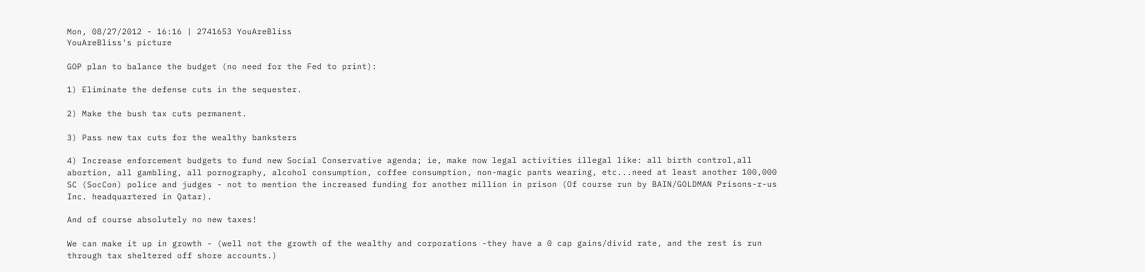Mon, 08/27/2012 - 16:16 | 2741653 YouAreBliss
YouAreBliss's picture

GOP plan to balance the budget (no need for the Fed to print):

1) Eliminate the defense cuts in the sequester.

2) Make the bush tax cuts permanent.

3) Pass new tax cuts for the wealthy banksters

4) Increase enforcement budgets to fund new Social Conservative agenda; ie, make now legal activities illegal like: all birth control,all abortion, all gambling, all pornography, alcohol consumption, coffee consumption, non-magic pants wearing, etc...need at least another 100,000 SC (SocCon) police and judges - not to mention the increased funding for another million in prison (Of course run by BAIN/GOLDMAN Prisons-r-us Inc. headquartered in Qatar).

And of course absolutely no new taxes!

We can make it up in growth - (well not the growth of the wealthy and corporations -they have a 0 cap gains/divid rate, and the rest is run through tax sheltered off shore accounts.)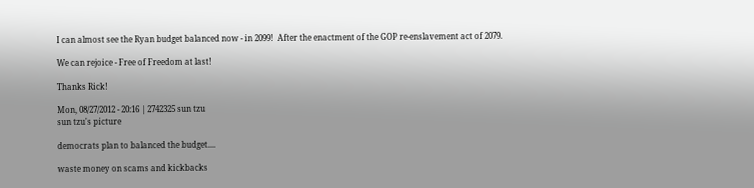I can almost see the Ryan budget balanced now - in 2099!  After the enactment of the GOP re-enslavement act of 2079.

We can rejoice - Free of Freedom at last!

Thanks Rick!

Mon, 08/27/2012 - 20:16 | 2742325 sun tzu
sun tzu's picture

democrats plan to balanced the budget....

waste money on scams and kickbacks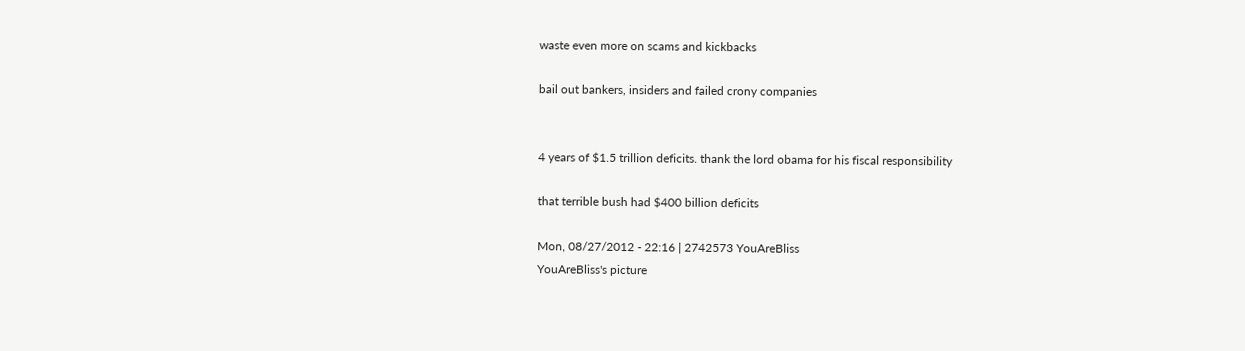waste even more on scams and kickbacks

bail out bankers, insiders and failed crony companies


4 years of $1.5 trillion deficits. thank the lord obama for his fiscal responsibility

that terrible bush had $400 billion deficits

Mon, 08/27/2012 - 22:16 | 2742573 YouAreBliss
YouAreBliss's picture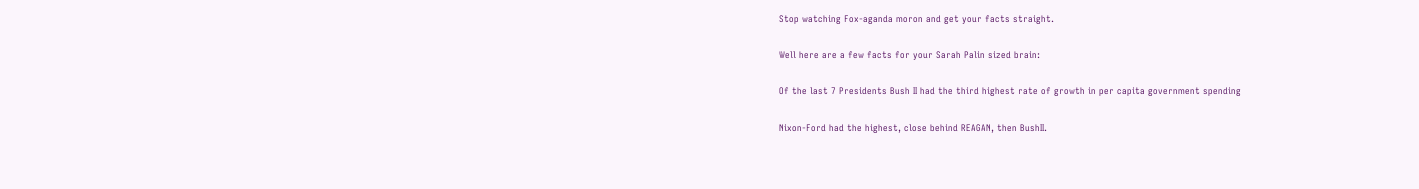Stop watching Fox-aganda moron and get your facts straight.

Well here are a few facts for your Sarah Palin sized brain:

Of the last 7 Presidents Bush II had the third highest rate of growth in per capita government spending

Nixon-Ford had the highest, close behind REAGAN, then BushII.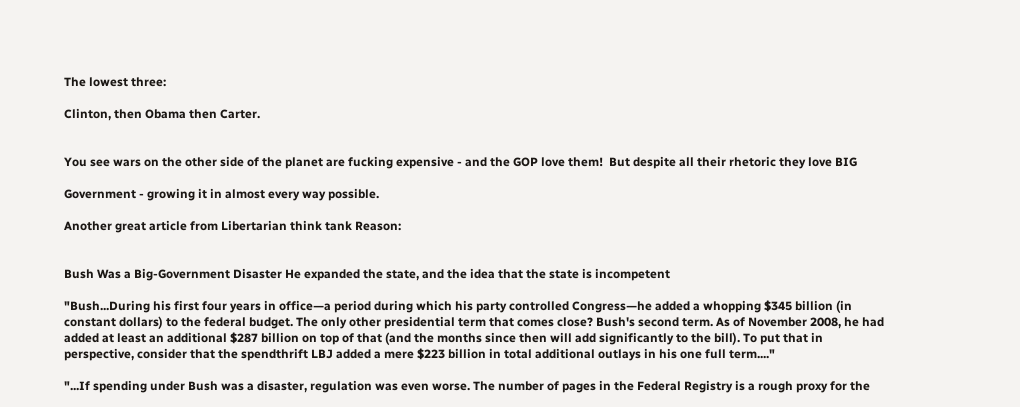The lowest three:

Clinton, then Obama then Carter.


You see wars on the other side of the planet are fucking expensive - and the GOP love them!  But despite all their rhetoric they love BIG

Government - growing it in almost every way possible.

Another great article from Libertarian think tank Reason:


Bush Was a Big-Government Disaster He expanded the state, and the idea that the state is incompetent

"Bush...During his first four years in office—a period during which his party controlled Congress—he added a whopping $345 billion (in constant dollars) to the federal budget. The only other presidential term that comes close? Bush's second term. As of November 2008, he had added at least an additional $287 billion on top of that (and the months since then will add significantly to the bill). To put that in perspective, consider that the spendthrift LBJ added a mere $223 billion in total additional outlays in his one full term...."

"...If spending under Bush was a disaster, regulation was even worse. The number of pages in the Federal Registry is a rough proxy for the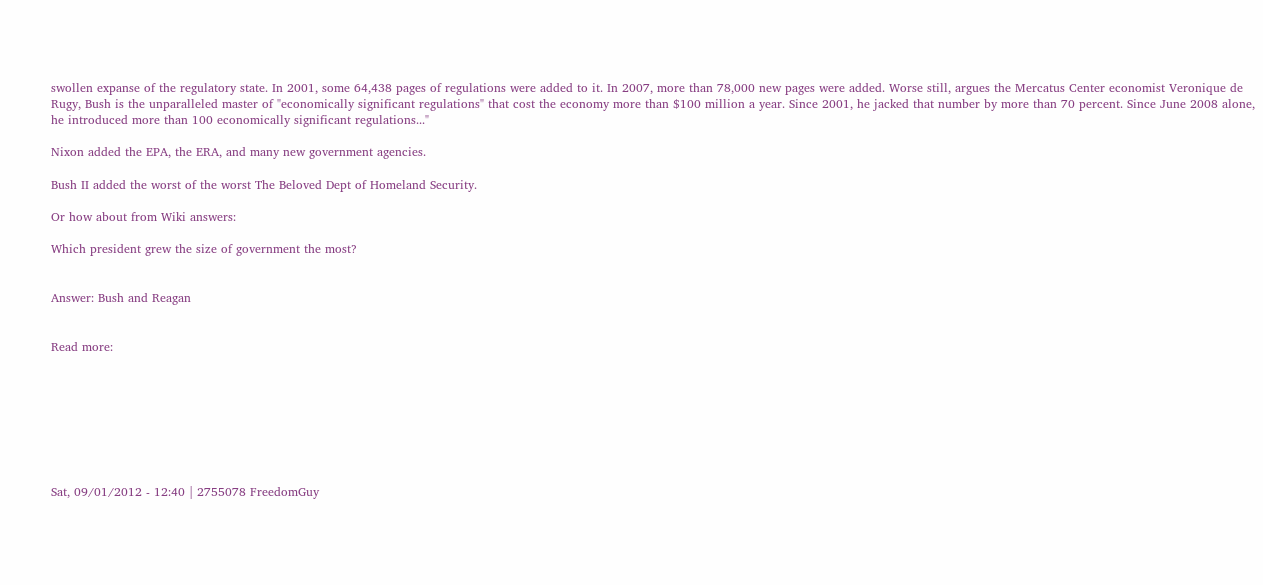swollen expanse of the regulatory state. In 2001, some 64,438 pages of regulations were added to it. In 2007, more than 78,000 new pages were added. Worse still, argues the Mercatus Center economist Veronique de Rugy, Bush is the unparalleled master of "economically significant regulations" that cost the economy more than $100 million a year. Since 2001, he jacked that number by more than 70 percent. Since June 2008 alone, he introduced more than 100 economically significant regulations..."

Nixon added the EPA, the ERA, and many new government agencies.

Bush II added the worst of the worst The Beloved Dept of Homeland Security.

Or how about from Wiki answers:

Which president grew the size of government the most?


Answer: Bush and Reagan


Read more:








Sat, 09/01/2012 - 12:40 | 2755078 FreedomGuy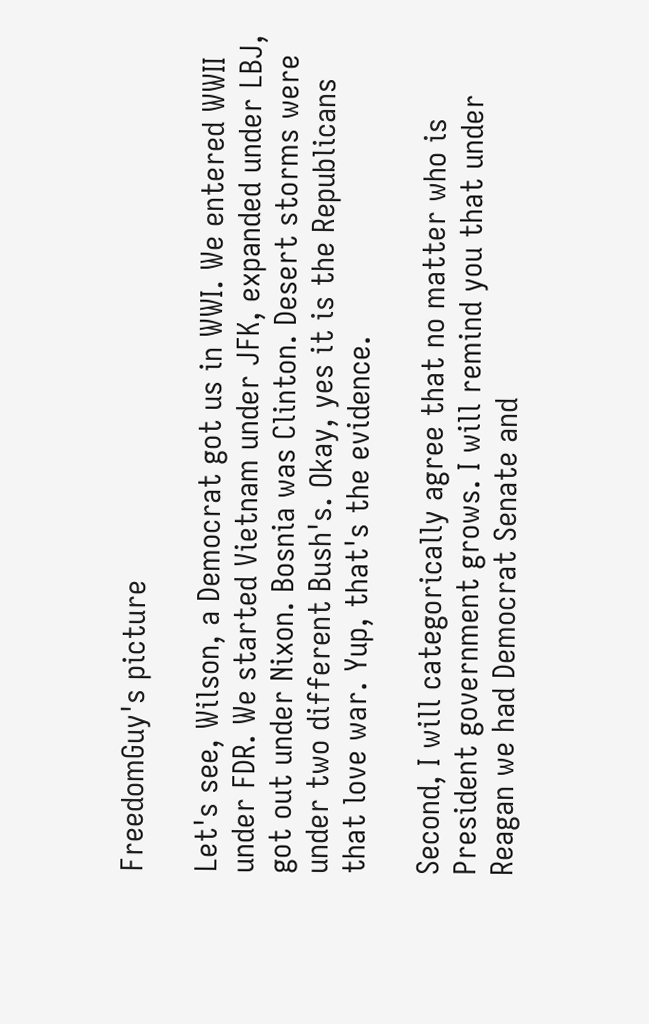FreedomGuy's picture

Let's see, Wilson, a Democrat got us in WWI. We entered WWII under FDR. We started Vietnam under JFK, expanded under LBJ, got out under Nixon. Bosnia was Clinton. Desert storms were under two different Bush's. Okay, yes it is the Republicans that love war. Yup, that's the evidence.

Second, I will categorically agree that no matter who is President government grows. I will remind you that under Reagan we had Democrat Senate and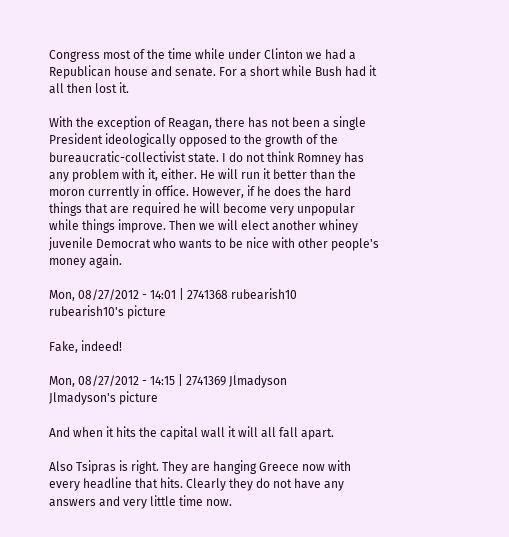Congress most of the time while under Clinton we had a Republican house and senate. For a short while Bush had it all then lost it.

With the exception of Reagan, there has not been a single President ideologically opposed to the growth of the bureaucratic-collectivist state. I do not think Romney has any problem with it, either. He will run it better than the moron currently in office. However, if he does the hard things that are required he will become very unpopular while things improve. Then we will elect another whiney juvenile Democrat who wants to be nice with other people's money again.

Mon, 08/27/2012 - 14:01 | 2741368 rubearish10
rubearish10's picture

Fake, indeed!

Mon, 08/27/2012 - 14:15 | 2741369 Jlmadyson
Jlmadyson's picture

And when it hits the capital wall it will all fall apart.

Also Tsipras is right. They are hanging Greece now with every headline that hits. Clearly they do not have any answers and very little time now.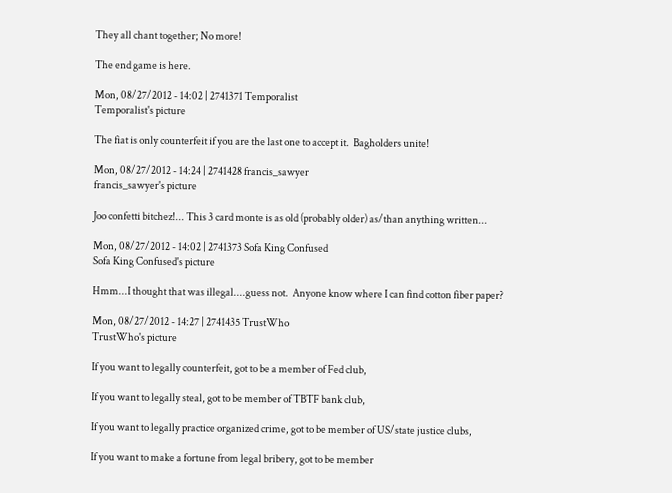They all chant together; No more!

The end game is here.

Mon, 08/27/2012 - 14:02 | 2741371 Temporalist
Temporalist's picture

The fiat is only counterfeit if you are the last one to accept it.  Bagholders unite!

Mon, 08/27/2012 - 14:24 | 2741428 francis_sawyer
francis_sawyer's picture

Joo confetti bitchez!... This 3 card monte is as old (probably older) as/than anything written...

Mon, 08/27/2012 - 14:02 | 2741373 Sofa King Confused
Sofa King Confused's picture

Hmm...I thought that was illegal....guess not.  Anyone know where I can find cotton fiber paper?

Mon, 08/27/2012 - 14:27 | 2741435 TrustWho
TrustWho's picture

If you want to legally counterfeit, got to be a member of Fed club,

If you want to legally steal, got to be member of TBTF bank club,

If you want to legally practice organized crime, got to be member of US/state justice clubs,

If you want to make a fortune from legal bribery, got to be member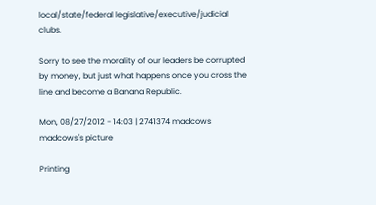local/state/federal legislative/executive/judicial clubs.

Sorry to see the morality of our leaders be corrupted by money, but just what happens once you cross the line and become a Banana Republic.

Mon, 08/27/2012 - 14:03 | 2741374 madcows
madcows's picture

Printing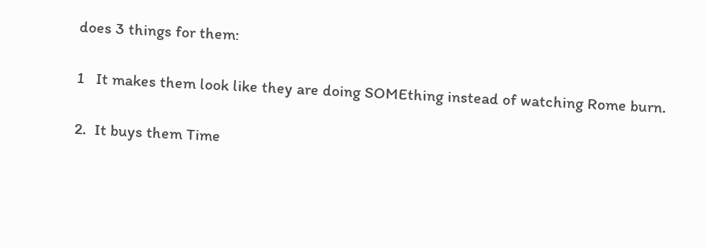does 3 things for them:

1   It makes them look like they are doing SOMEthing instead of watching Rome burn.

2.  It buys them Time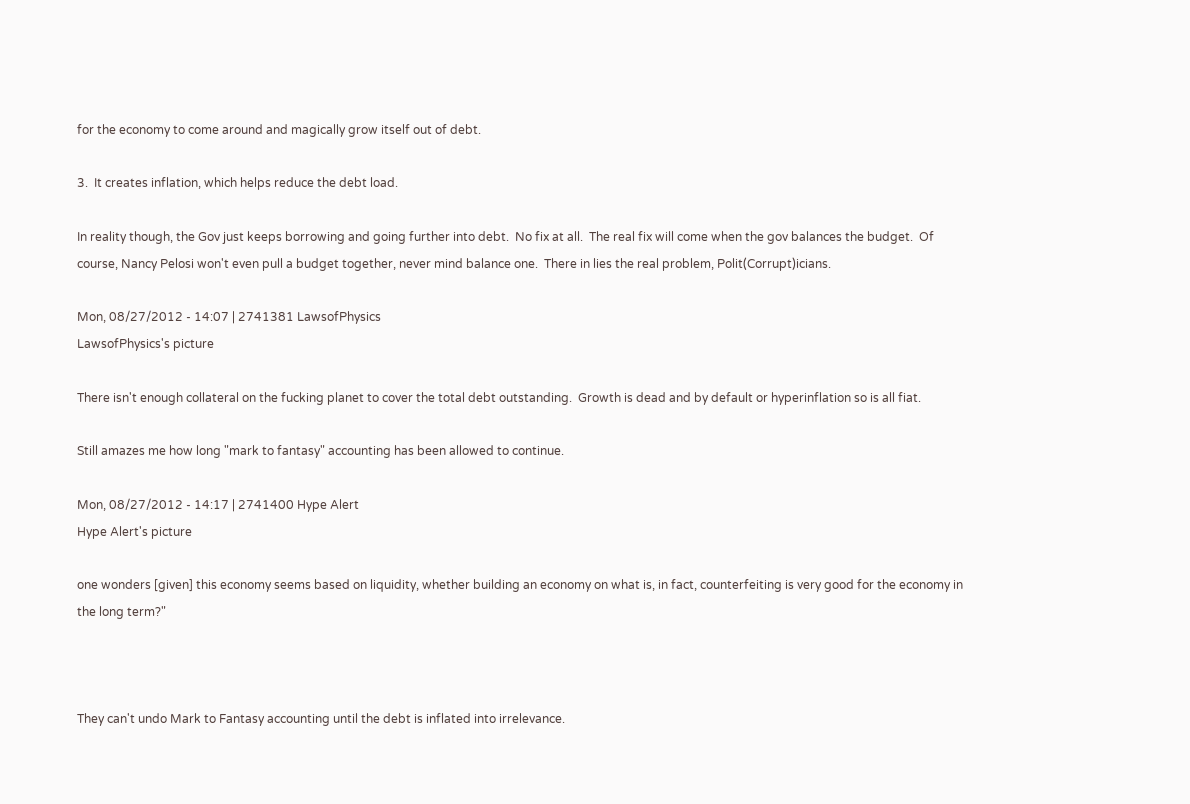for the economy to come around and magically grow itself out of debt.

3.  It creates inflation, which helps reduce the debt load.

In reality though, the Gov just keeps borrowing and going further into debt.  No fix at all.  The real fix will come when the gov balances the budget.  Of course, Nancy Pelosi won't even pull a budget together, never mind balance one.  There in lies the real problem, Polit(Corrupt)icians.

Mon, 08/27/2012 - 14:07 | 2741381 LawsofPhysics
LawsofPhysics's picture

There isn't enough collateral on the fucking planet to cover the total debt outstanding.  Growth is dead and by default or hyperinflation so is all fiat.

Still amazes me how long "mark to fantasy" accounting has been allowed to continue.

Mon, 08/27/2012 - 14:17 | 2741400 Hype Alert
Hype Alert's picture

one wonders [given] this economy seems based on liquidity, whether building an economy on what is, in fact, counterfeiting is very good for the economy in the long term?"



They can't undo Mark to Fantasy accounting until the debt is inflated into irrelevance.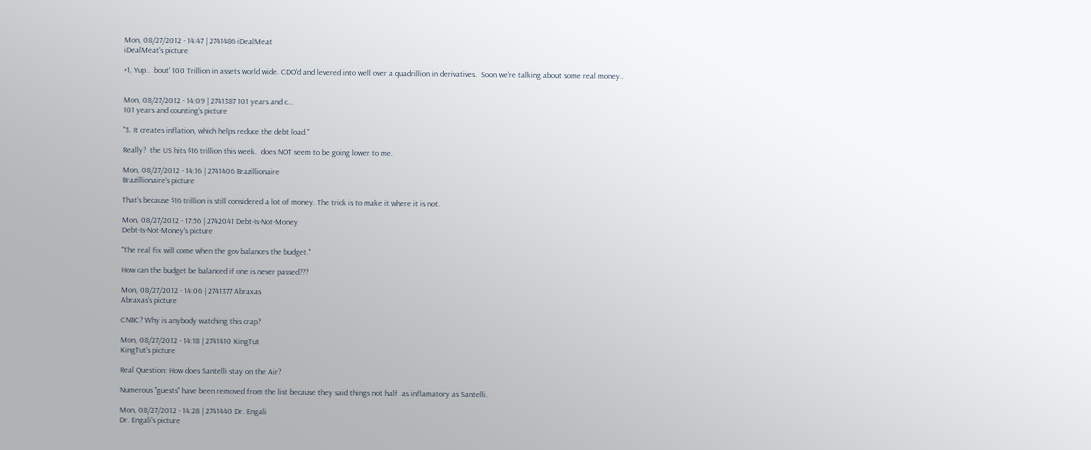Mon, 08/27/2012 - 14:47 | 2741486 iDealMeat
iDealMeat's picture

+1, Yup..  bout' 100 Trillion in assets world wide. CDO'd and levered into well over a quadrillion in derivatives.  Soon we're talking about some real money..


Mon, 08/27/2012 - 14:09 | 2741387 101 years and c...
101 years and counting's picture

"3. It creates inflation, which helps reduce the debt load."

Really?  the US hits $16 trillion this week.  does NOT seem to be going lower to me.

Mon, 08/27/2012 - 14:16 | 2741406 Brazillionaire
Brazillionaire's picture

That's because $16 trillion is still considered a lot of money. The trick is to make it where it is not.

Mon, 08/27/2012 - 17:56 | 2742041 Debt-Is-Not-Money
Debt-Is-Not-Money's picture

"The real fix will come when the gov balances the budget."

How can the budget be balanced if one is never passed???

Mon, 08/27/2012 - 14:06 | 2741377 Abraxas
Abraxas's picture

CNBC? Why is anybody watching this crap?

Mon, 08/27/2012 - 14:18 | 2741410 KingTut
KingTut's picture

Real Question: How does Santelli stay on the Air?

Numerous "guests" have been removed from the list because they said things not half  as inflamatory as Santelli.

Mon, 08/27/2012 - 14:28 | 2741440 Dr. Engali
Dr. Engali's picture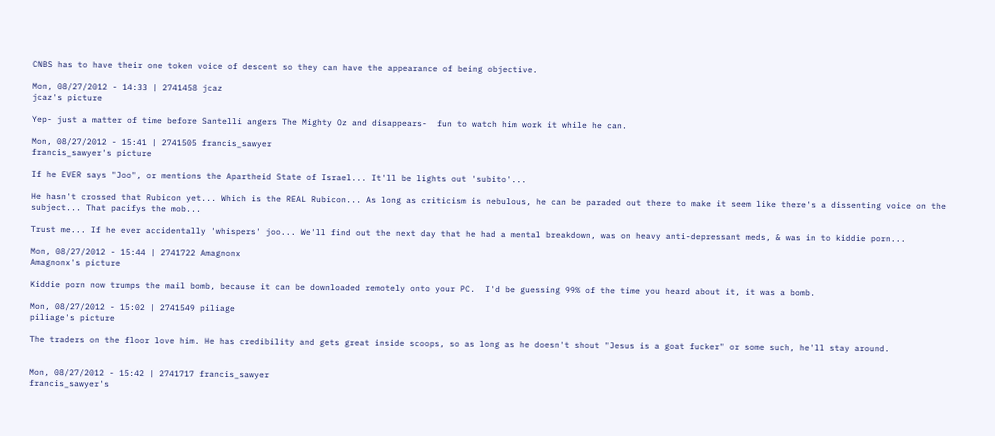CNBS has to have their one token voice of descent so they can have the appearance of being objective.

Mon, 08/27/2012 - 14:33 | 2741458 jcaz
jcaz's picture

Yep- just a matter of time before Santelli angers The Mighty Oz and disappears-  fun to watch him work it while he can.

Mon, 08/27/2012 - 15:41 | 2741505 francis_sawyer
francis_sawyer's picture

If he EVER says "Joo", or mentions the Apartheid State of Israel... It'll be lights out 'subito'...

He hasn't crossed that Rubicon yet... Which is the REAL Rubicon... As long as criticism is nebulous, he can be paraded out there to make it seem like there's a dissenting voice on the subject... That pacifys the mob...

Trust me... If he ever accidentally 'whispers' joo... We'll find out the next day that he had a mental breakdown, was on heavy anti-depressant meds, & was in to kiddie porn...

Mon, 08/27/2012 - 15:44 | 2741722 Amagnonx
Amagnonx's picture

Kiddie porn now trumps the mail bomb, because it can be downloaded remotely onto your PC.  I'd be guessing 99% of the time you heard about it, it was a bomb.

Mon, 08/27/2012 - 15:02 | 2741549 piliage
piliage's picture

The traders on the floor love him. He has credibility and gets great inside scoops, so as long as he doesn't shout "Jesus is a goat fucker" or some such, he'll stay around.


Mon, 08/27/2012 - 15:42 | 2741717 francis_sawyer
francis_sawyer's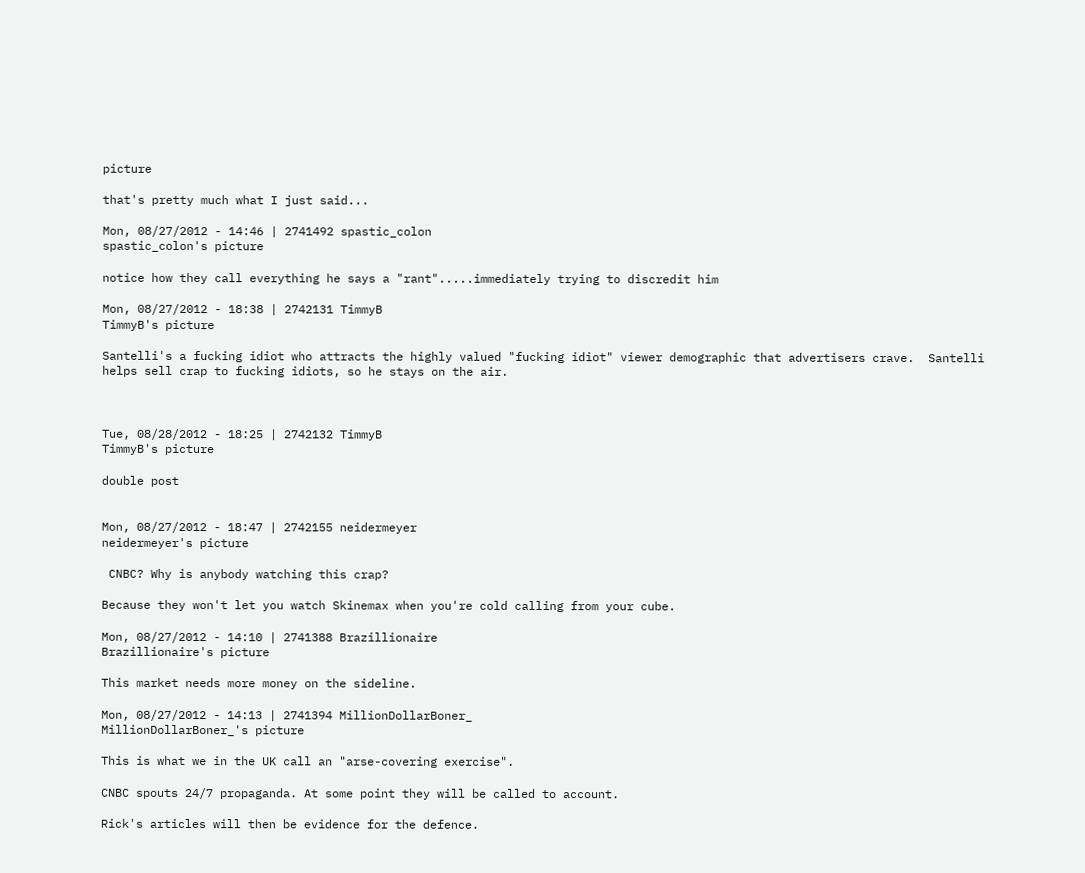picture

that's pretty much what I just said...

Mon, 08/27/2012 - 14:46 | 2741492 spastic_colon
spastic_colon's picture

notice how they call everything he says a "rant".....immediately trying to discredit him

Mon, 08/27/2012 - 18:38 | 2742131 TimmyB
TimmyB's picture

Santelli's a fucking idiot who attracts the highly valued "fucking idiot" viewer demographic that advertisers crave.  Santelli helps sell crap to fucking idiots, so he stays on the air.



Tue, 08/28/2012 - 18:25 | 2742132 TimmyB
TimmyB's picture

double post


Mon, 08/27/2012 - 18:47 | 2742155 neidermeyer
neidermeyer's picture

 CNBC? Why is anybody watching this crap?

Because they won't let you watch Skinemax when you're cold calling from your cube.

Mon, 08/27/2012 - 14:10 | 2741388 Brazillionaire
Brazillionaire's picture

This market needs more money on the sideline.

Mon, 08/27/2012 - 14:13 | 2741394 MillionDollarBoner_
MillionDollarBoner_'s picture

This is what we in the UK call an "arse-covering exercise".

CNBC spouts 24/7 propaganda. At some point they will be called to account.

Rick's articles will then be evidence for the defence.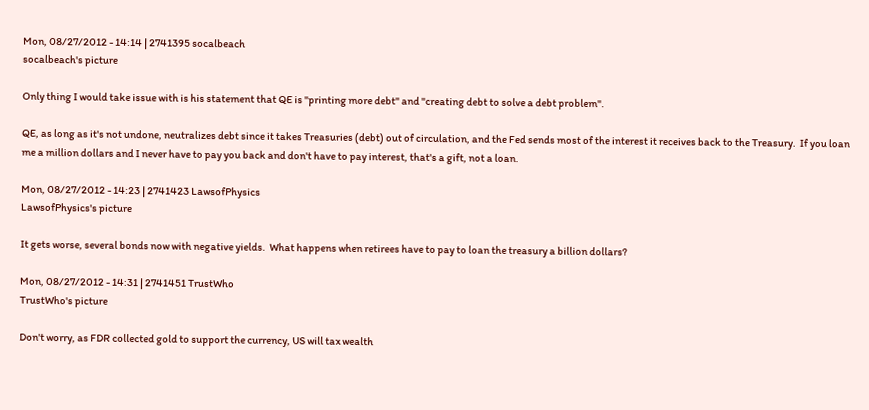Mon, 08/27/2012 - 14:14 | 2741395 socalbeach
socalbeach's picture

Only thing I would take issue with is his statement that QE is "printing more debt" and "creating debt to solve a debt problem".

QE, as long as it's not undone, neutralizes debt since it takes Treasuries (debt) out of circulation, and the Fed sends most of the interest it receives back to the Treasury.  If you loan me a million dollars and I never have to pay you back and don't have to pay interest, that's a gift, not a loan.

Mon, 08/27/2012 - 14:23 | 2741423 LawsofPhysics
LawsofPhysics's picture

It gets worse, several bonds now with negative yields.  What happens when retirees have to pay to loan the treasury a billion dollars?

Mon, 08/27/2012 - 14:31 | 2741451 TrustWho
TrustWho's picture

Don't worry, as FDR collected gold to support the currency, US will tax wealth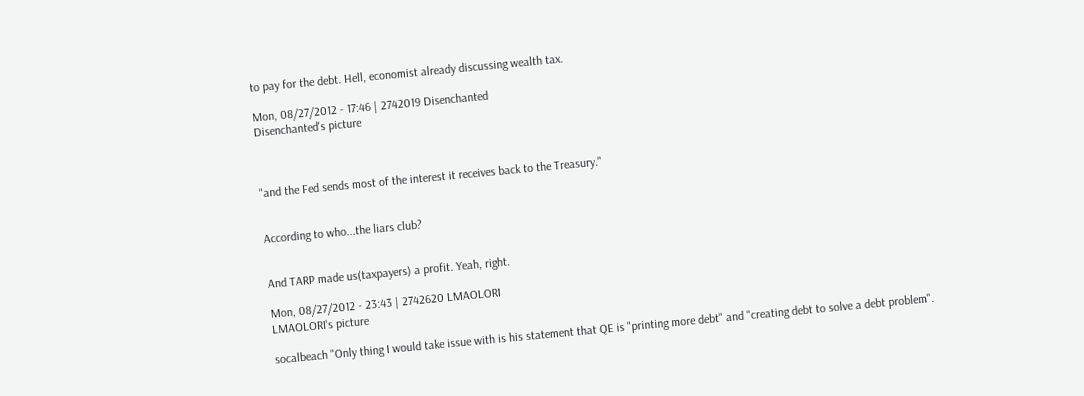to pay for the debt. Hell, economist already discussing wealth tax.

Mon, 08/27/2012 - 17:46 | 2742019 Disenchanted
Disenchanted's picture



"and the Fed sends most of the interest it receives back to the Treasury."


According to who...the liars club?


And TARP made us(taxpayers) a profit. Yeah, right.

Mon, 08/27/2012 - 23:43 | 2742620 LMAOLORI
LMAOLORI's picture

socalbeach "Only thing I would take issue with is his statement that QE is "printing more debt" and "creating debt to solve a debt problem".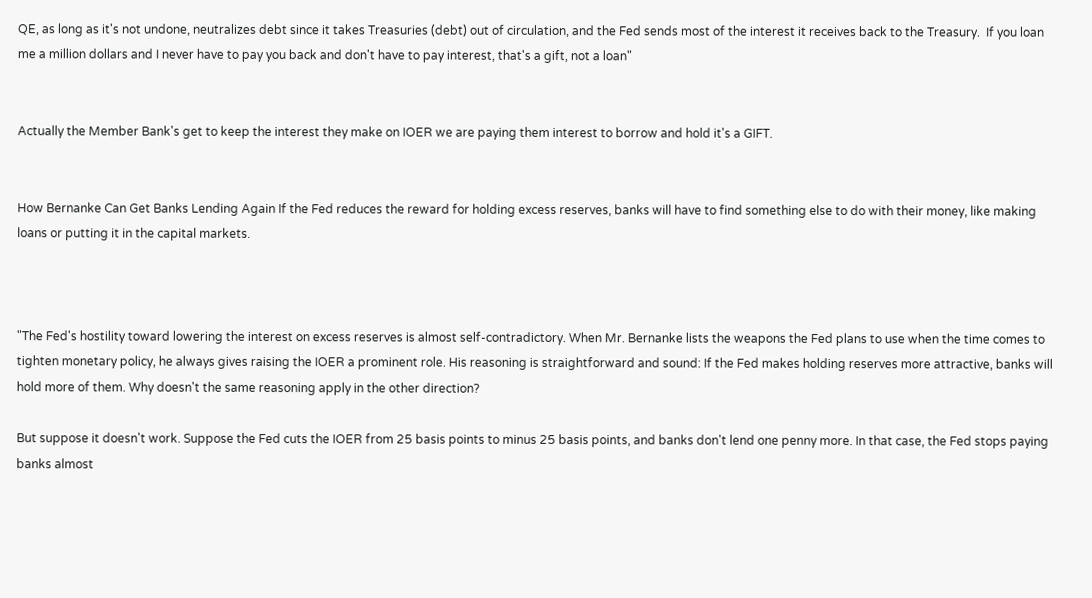QE, as long as it's not undone, neutralizes debt since it takes Treasuries (debt) out of circulation, and the Fed sends most of the interest it receives back to the Treasury.  If you loan me a million dollars and I never have to pay you back and don't have to pay interest, that's a gift, not a loan"


Actually the Member Bank's get to keep the interest they make on IOER we are paying them interest to borrow and hold it's a GIFT.


How Bernanke Can Get Banks Lending Again If the Fed reduces the reward for holding excess reserves, banks will have to find something else to do with their money, like making loans or putting it in the capital markets.



"The Fed's hostility toward lowering the interest on excess reserves is almost self-contradictory. When Mr. Bernanke lists the weapons the Fed plans to use when the time comes to tighten monetary policy, he always gives raising the IOER a prominent role. His reasoning is straightforward and sound: If the Fed makes holding reserves more attractive, banks will hold more of them. Why doesn't the same reasoning apply in the other direction?

But suppose it doesn't work. Suppose the Fed cuts the IOER from 25 basis points to minus 25 basis points, and banks don't lend one penny more. In that case, the Fed stops paying banks almost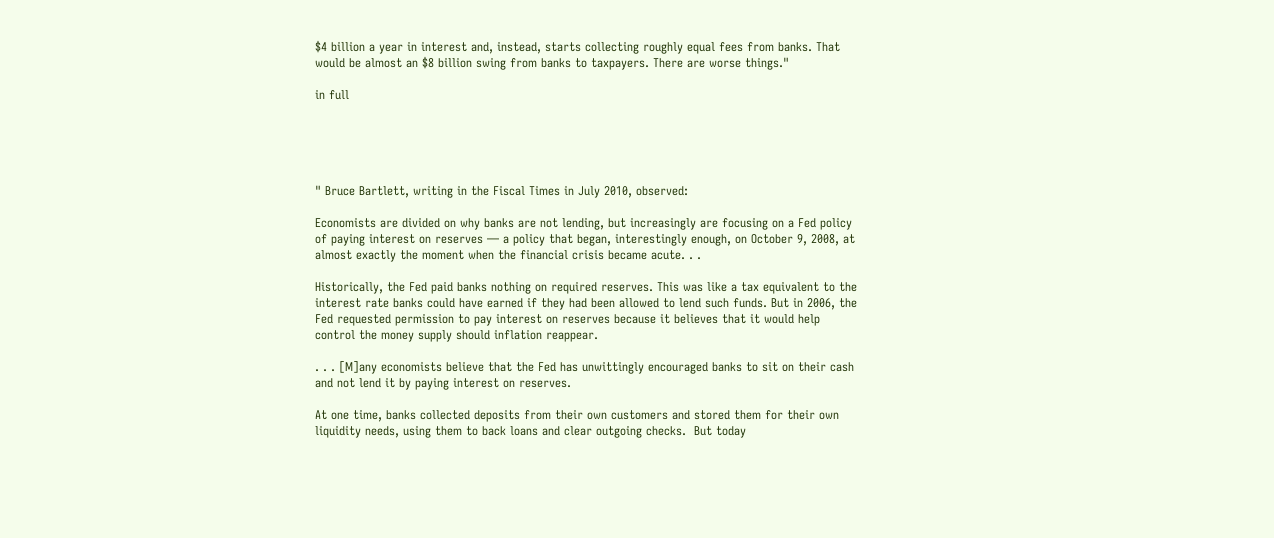$4 billion a year in interest and, instead, starts collecting roughly equal fees from banks. That would be almost an $8 billion swing from banks to taxpayers. There are worse things."

in full





" Bruce Bartlett, writing in the Fiscal Times in July 2010, observed:

Economists are divided on why banks are not lending, but increasingly are focusing on a Fed policy of paying interest on reserves — a policy that began, interestingly enough, on October 9, 2008, at almost exactly the moment when the financial crisis became acute. . .

Historically, the Fed paid banks nothing on required reserves. This was like a tax equivalent to the interest rate banks could have earned if they had been allowed to lend such funds. But in 2006, the Fed requested permission to pay interest on reserves because it believes that it would help control the money supply should inflation reappear.

. . . [M]any economists believe that the Fed has unwittingly encouraged banks to sit on their cash and not lend it by paying interest on reserves.

At one time, banks collected deposits from their own customers and stored them for their own liquidity needs, using them to back loans and clear outgoing checks.  But today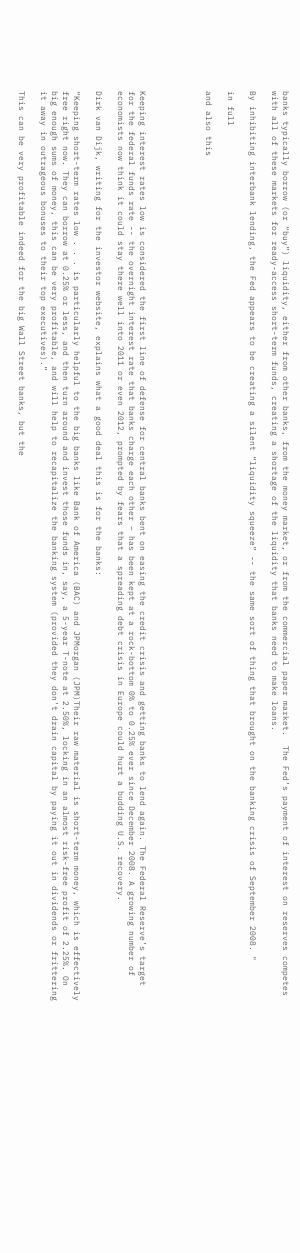banks typically borrow (or “buy”) liquidity, either from other banks, from the money market, or from the commercial paper market.  The Fed’s payment of interest on reserves competes with all of these markets for ready-access short-term funds, creating a shortage of the liquidity that banks need to make loans.

By inhibiting interbank lending, the Fed appears to be creating a silent “liquidity squeeze” -- the same sort of thing that brought on the banking crisis of September 2008. "

in full

and also this





Keeping interest rates low is considered the first line of defense for central banks bent on easing the credit crisis and getting banks to lend again. The Federal Reserve’s target for the federal funds rate -- the overnight interest rate that banks charge each other – has been kept at a rock-bottom 0% to 0.25% ever since December 2008. A growing number of economists now think it could stay there well into 2011 or even 2012, prompted by fears that a spreading debt crisis in Europe could hurt a budding U.S. recovery.

Dirk van Dijk, writing for the investor website, explains what a good deal this is for the banks:

“Keeping short-term rates low . . . is particularly helpful to the big banks like Bank of America (BAC) and JPMorgan (JPM)Their raw material is short-term money, which is effectively free right now. They can borrow at 0.25% or less, and then turn around and invest those funds in, say, a 5-year T-note at 2.50%, locking in an almost risk-free profit of 2.25%. On big enough sums of money, this can be very profitable, and will help to recapitalize the banking system (provided they don’t drain capital by paying it out in dividends or frittering it away in outrageous bonuses to their top executives).”

This can be very profitable indeed for the big Wall Street banks, but the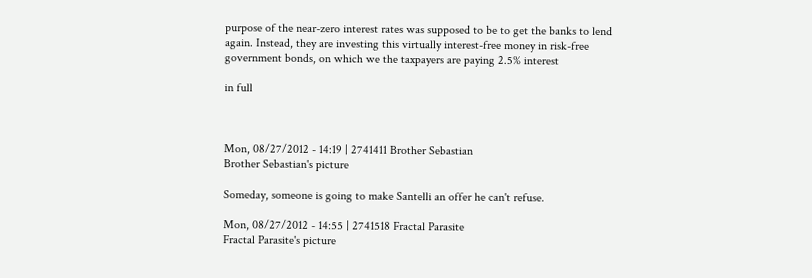purpose of the near-zero interest rates was supposed to be to get the banks to lend again. Instead, they are investing this virtually interest-free money in risk-free government bonds, on which we the taxpayers are paying 2.5% interest

in full



Mon, 08/27/2012 - 14:19 | 2741411 Brother Sebastian
Brother Sebastian's picture

Someday, someone is going to make Santelli an offer he can't refuse.

Mon, 08/27/2012 - 14:55 | 2741518 Fractal Parasite
Fractal Parasite's picture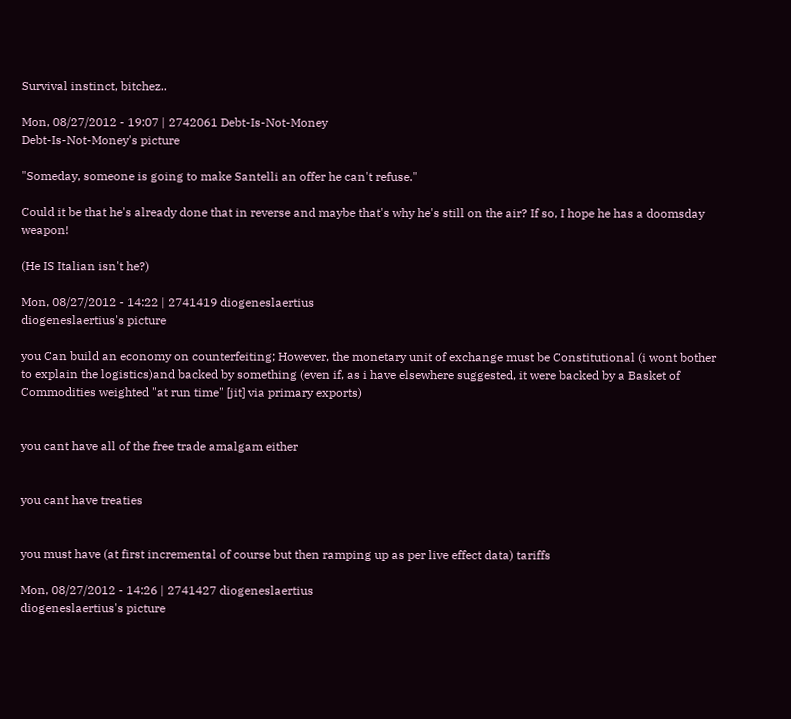Survival instinct, bitchez..

Mon, 08/27/2012 - 19:07 | 2742061 Debt-Is-Not-Money
Debt-Is-Not-Money's picture

"Someday, someone is going to make Santelli an offer he can't refuse."

Could it be that he's already done that in reverse and maybe that's why he's still on the air? If so, I hope he has a doomsday weapon!

(He IS Italian isn't he?)

Mon, 08/27/2012 - 14:22 | 2741419 diogeneslaertius
diogeneslaertius's picture

you Can build an economy on counterfeiting; However, the monetary unit of exchange must be Constitutional (i wont bother to explain the logistics)and backed by something (even if, as i have elsewhere suggested, it were backed by a Basket of Commodities weighted "at run time" [jit] via primary exports)


you cant have all of the free trade amalgam either


you cant have treaties


you must have (at first incremental of course but then ramping up as per live effect data) tariffs

Mon, 08/27/2012 - 14:26 | 2741427 diogeneslaertius
diogeneslaertius's picture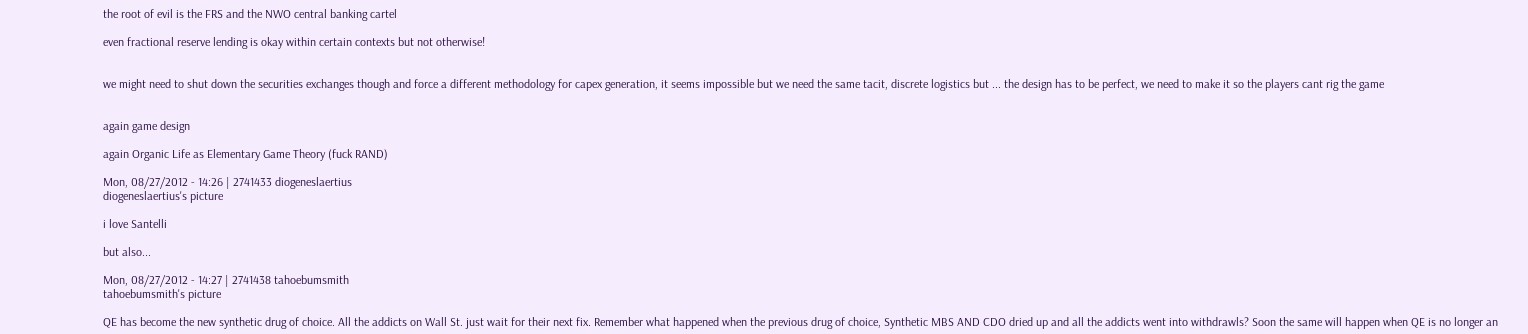the root of evil is the FRS and the NWO central banking cartel

even fractional reserve lending is okay within certain contexts but not otherwise!


we might need to shut down the securities exchanges though and force a different methodology for capex generation, it seems impossible but we need the same tacit, discrete logistics but ... the design has to be perfect, we need to make it so the players cant rig the game


again game design

again Organic Life as Elementary Game Theory (fuck RAND)

Mon, 08/27/2012 - 14:26 | 2741433 diogeneslaertius
diogeneslaertius's picture

i love Santelli

but also...

Mon, 08/27/2012 - 14:27 | 2741438 tahoebumsmith
tahoebumsmith's picture

QE has become the new synthetic drug of choice. All the addicts on Wall St. just wait for their next fix. Remember what happened when the previous drug of choice, Synthetic MBS AND CDO dried up and all the addicts went into withdrawls? Soon the same will happen when QE is no longer an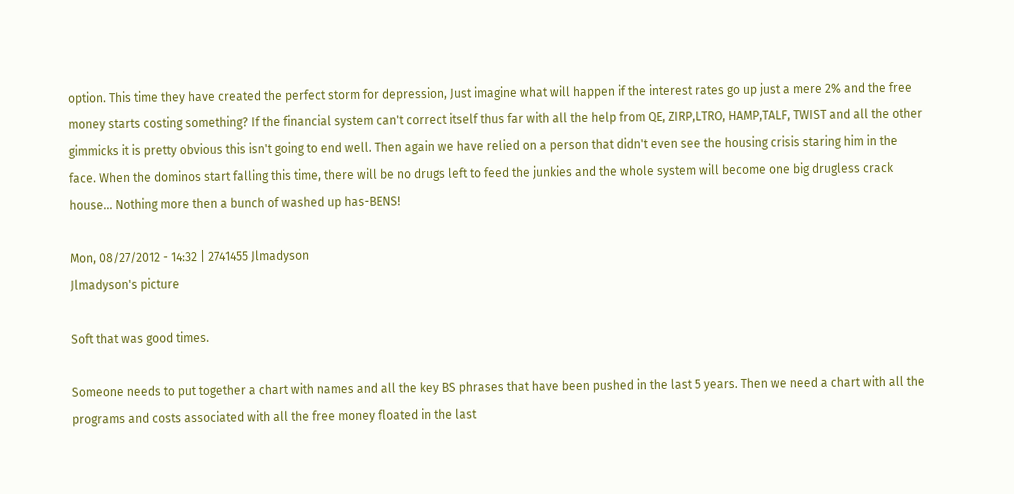option. This time they have created the perfect storm for depression, Just imagine what will happen if the interest rates go up just a mere 2% and the free money starts costing something? If the financial system can't correct itself thus far with all the help from QE, ZIRP,LTRO, HAMP,TALF, TWIST and all the other gimmicks it is pretty obvious this isn't going to end well. Then again we have relied on a person that didn't even see the housing crisis staring him in the face. When the dominos start falling this time, there will be no drugs left to feed the junkies and the whole system will become one big drugless crack house... Nothing more then a bunch of washed up has-BENS!

Mon, 08/27/2012 - 14:32 | 2741455 Jlmadyson
Jlmadyson's picture

Soft that was good times.

Someone needs to put together a chart with names and all the key BS phrases that have been pushed in the last 5 years. Then we need a chart with all the programs and costs associated with all the free money floated in the last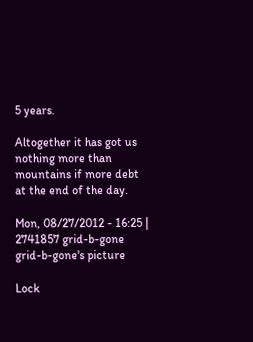5 years.

Altogether it has got us nothing more than mountains if more debt at the end of the day.

Mon, 08/27/2012 - 16:25 | 2741857 grid-b-gone
grid-b-gone's picture

Lock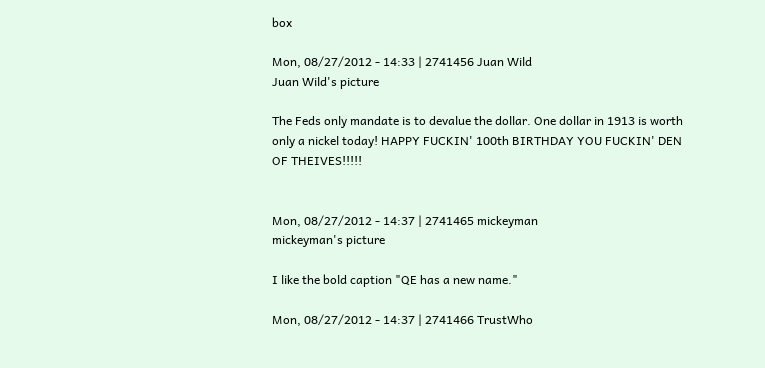box

Mon, 08/27/2012 - 14:33 | 2741456 Juan Wild
Juan Wild's picture

The Feds only mandate is to devalue the dollar. One dollar in 1913 is worth only a nickel today! HAPPY FUCKIN' 100th BIRTHDAY YOU FUCKIN' DEN OF THEIVES!!!!!


Mon, 08/27/2012 - 14:37 | 2741465 mickeyman
mickeyman's picture

I like the bold caption "QE has a new name."

Mon, 08/27/2012 - 14:37 | 2741466 TrustWho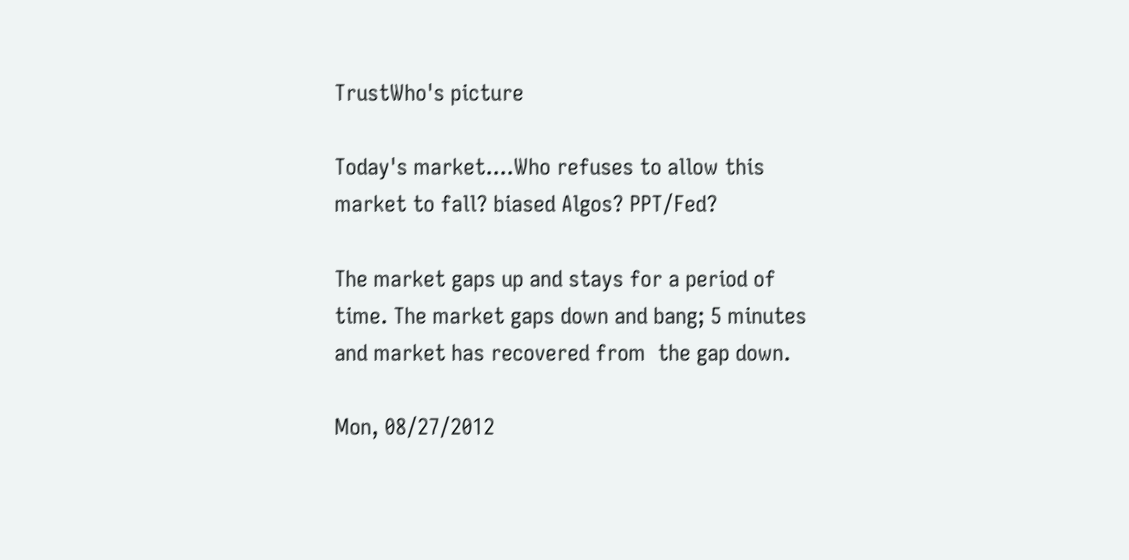TrustWho's picture

Today's market....Who refuses to allow this market to fall? biased Algos? PPT/Fed?

The market gaps up and stays for a period of time. The market gaps down and bang; 5 minutes and market has recovered from  the gap down.

Mon, 08/27/2012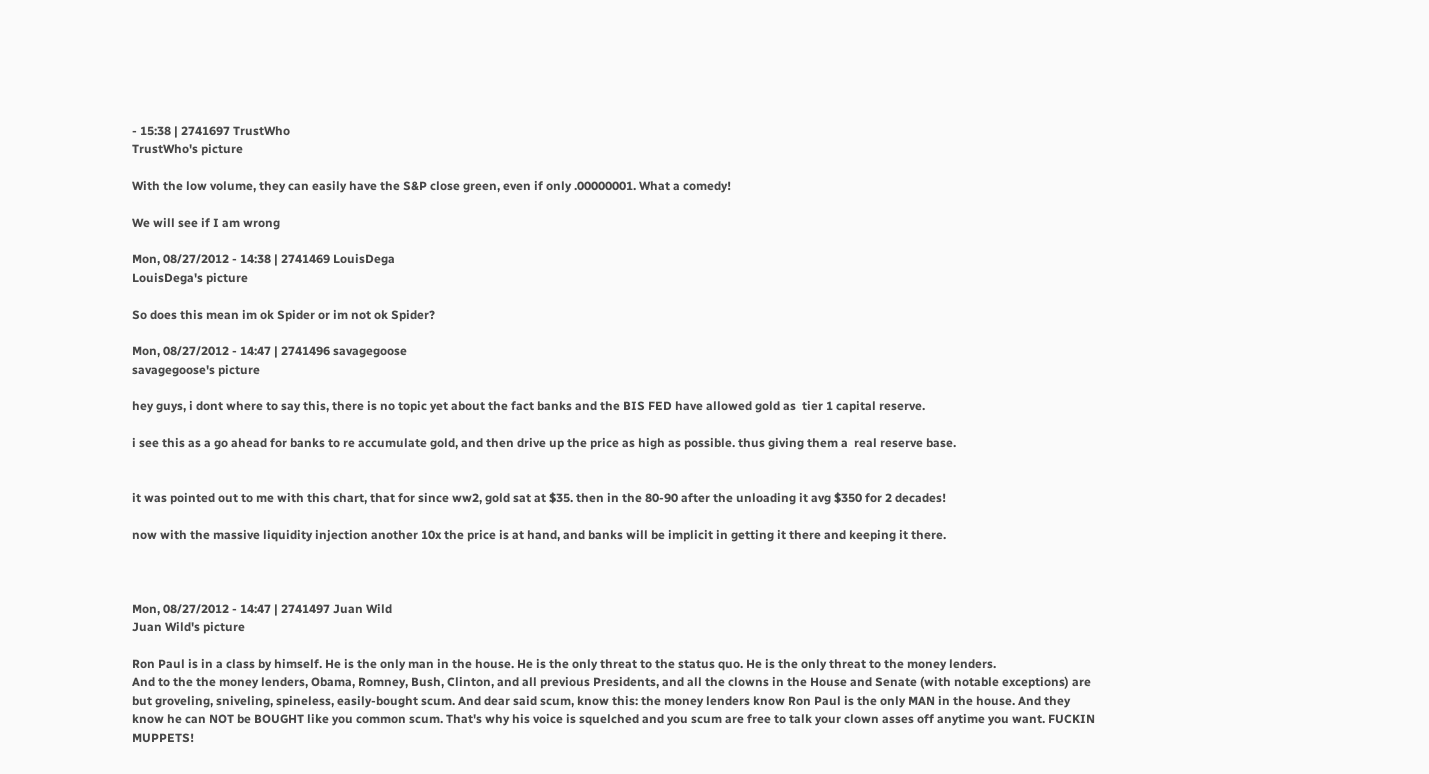- 15:38 | 2741697 TrustWho
TrustWho's picture

With the low volume, they can easily have the S&P close green, even if only .00000001. What a comedy!

We will see if I am wrong

Mon, 08/27/2012 - 14:38 | 2741469 LouisDega
LouisDega's picture

So does this mean im ok Spider or im not ok Spider?

Mon, 08/27/2012 - 14:47 | 2741496 savagegoose
savagegoose's picture

hey guys, i dont where to say this, there is no topic yet about the fact banks and the BIS FED have allowed gold as  tier 1 capital reserve.

i see this as a go ahead for banks to re accumulate gold, and then drive up the price as high as possible. thus giving them a  real reserve base.


it was pointed out to me with this chart, that for since ww2, gold sat at $35. then in the 80-90 after the unloading it avg $350 for 2 decades!

now with the massive liquidity injection another 10x the price is at hand, and banks will be implicit in getting it there and keeping it there.



Mon, 08/27/2012 - 14:47 | 2741497 Juan Wild
Juan Wild's picture

Ron Paul is in a class by himself. He is the only man in the house. He is the only threat to the status quo. He is the only threat to the money lenders.
And to the the money lenders, Obama, Romney, Bush, Clinton, and all previous Presidents, and all the clowns in the House and Senate (with notable exceptions) are but groveling, sniveling, spineless, easily-bought scum. And dear said scum, know this: the money lenders know Ron Paul is the only MAN in the house. And they know he can NOT be BOUGHT like you common scum. That's why his voice is squelched and you scum are free to talk your clown asses off anytime you want. FUCKIN MUPPETS!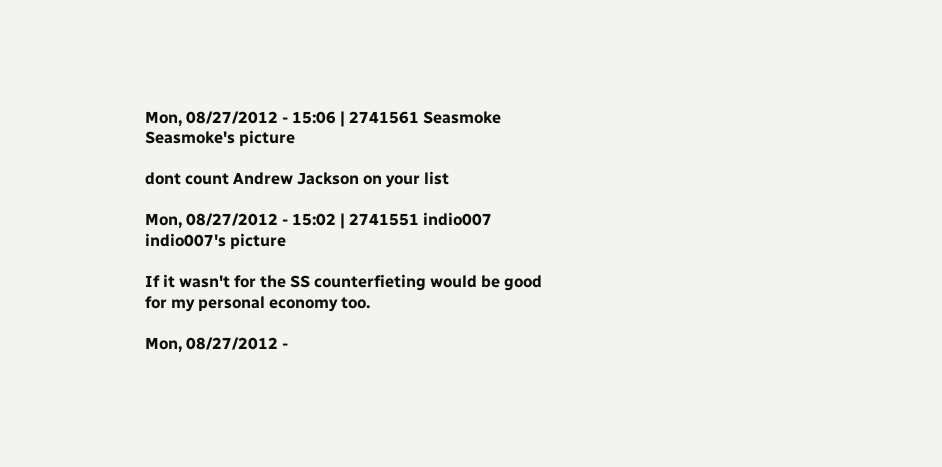Mon, 08/27/2012 - 15:06 | 2741561 Seasmoke
Seasmoke's picture

dont count Andrew Jackson on your list

Mon, 08/27/2012 - 15:02 | 2741551 indio007
indio007's picture

If it wasn't for the SS counterfieting would be good for my personal economy too.

Mon, 08/27/2012 -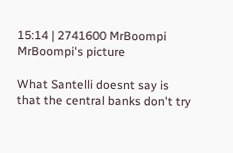15:14 | 2741600 MrBoompi
MrBoompi's picture

What Santelli doesnt say is that the central banks don't try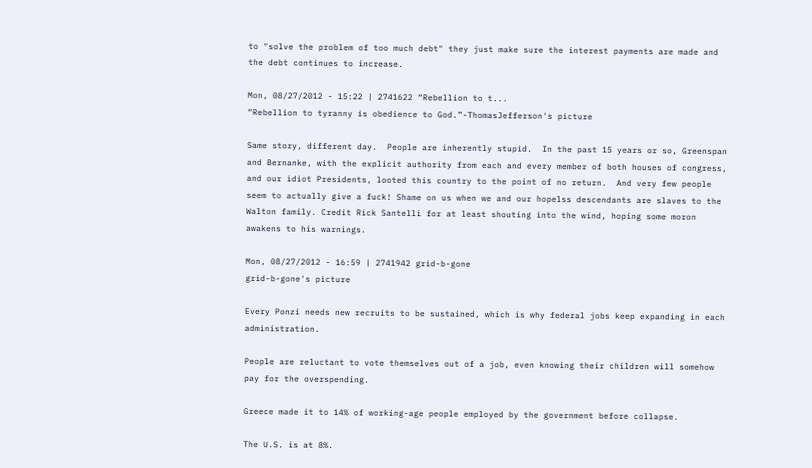to "solve the problem of too much debt" they just make sure the interest payments are made and the debt continues to increase.

Mon, 08/27/2012 - 15:22 | 2741622 “Rebellion to t...
“Rebellion to tyranny is obedience to God.”-ThomasJefferson's picture

Same story, different day.  People are inherently stupid.  In the past 15 years or so, Greenspan and Bernanke, with the explicit authority from each and every member of both houses of congress, and our idiot Presidents, looted this country to the point of no return.  And very few people seem to actually give a fuck! Shame on us when we and our hopelss descendants are slaves to the Walton family. Credit Rick Santelli for at least shouting into the wind, hoping some moron awakens to his warnings.

Mon, 08/27/2012 - 16:59 | 2741942 grid-b-gone
grid-b-gone's picture

Every Ponzi needs new recruits to be sustained, which is why federal jobs keep expanding in each administration.

People are reluctant to vote themselves out of a job, even knowing their children will somehow pay for the overspending.

Greece made it to 14% of working-age people employed by the government before collapse.

The U.S. is at 8%.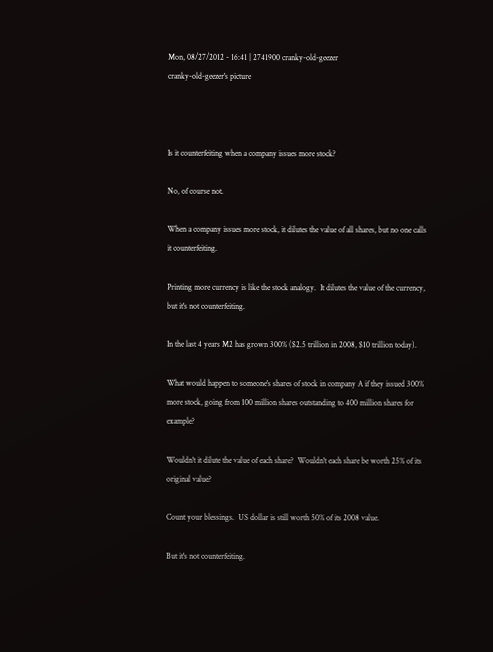Mon, 08/27/2012 - 16:41 | 2741900 cranky-old-geezer
cranky-old-geezer's picture



Is it counterfeiting when a company issues more stock?

No, of course not.

When a company issues more stock, it dilutes the value of all shares, but no one calls it counterfeiting.

Printing more currency is like the stock analogy.  It dilutes the value of the currency, but it's not counterfeiting.

In the last 4 years M2 has grown 300% ($2.5 trillion in 2008, $10 trillion today).

What would happen to someone's shares of stock in company A if they issued 300% more stock, going from 100 million shares outstanding to 400 million shares for example?

Wouldn't it dilute the value of each share?  Wouldn't each share be worth 25% of its original value?

Count your blessings.  US dollar is still worth 50% of its 2008 value.

But it's not counterfeiting.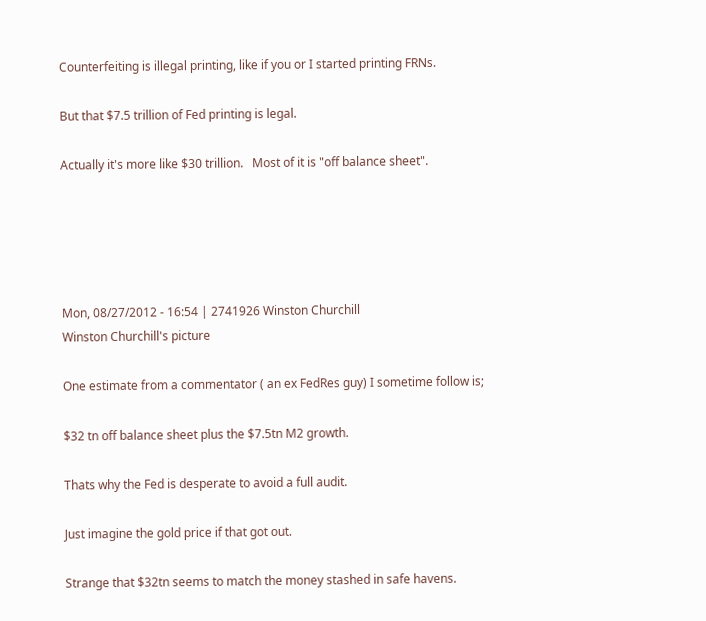Counterfeiting is illegal printing, like if you or I started printing FRNs.

But that $7.5 trillion of Fed printing is legal.

Actually it's more like $30 trillion.   Most of it is "off balance sheet".





Mon, 08/27/2012 - 16:54 | 2741926 Winston Churchill
Winston Churchill's picture

One estimate from a commentator ( an ex FedRes guy) I sometime follow is;

$32 tn off balance sheet plus the $7.5tn M2 growth.

Thats why the Fed is desperate to avoid a full audit.

Just imagine the gold price if that got out.

Strange that $32tn seems to match the money stashed in safe havens.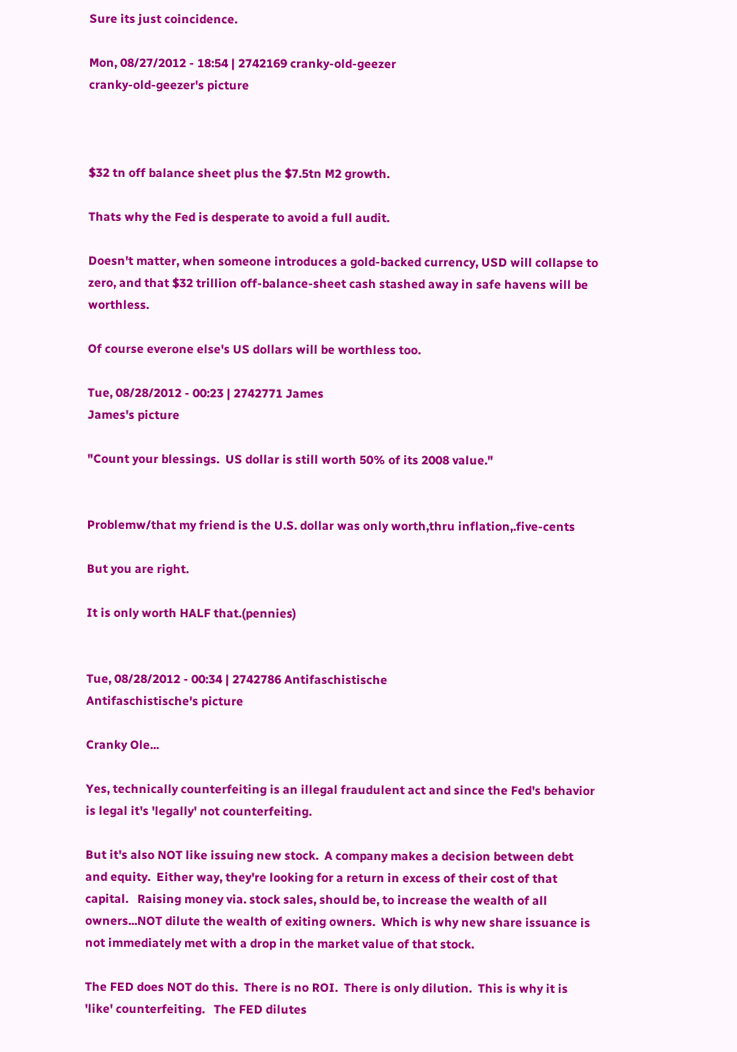Sure its just coincidence.

Mon, 08/27/2012 - 18:54 | 2742169 cranky-old-geezer
cranky-old-geezer's picture



$32 tn off balance sheet plus the $7.5tn M2 growth.

Thats why the Fed is desperate to avoid a full audit.

Doesn't matter, when someone introduces a gold-backed currency, USD will collapse to zero, and that $32 trillion off-balance-sheet cash stashed away in safe havens will be worthless.

Of course everone else's US dollars will be worthless too.

Tue, 08/28/2012 - 00:23 | 2742771 James
James's picture

"Count your blessings.  US dollar is still worth 50% of its 2008 value."


Problemw/that my friend is the U.S. dollar was only worth,thru inflation,.five-cents

But you are right.

It is only worth HALF that.(pennies)


Tue, 08/28/2012 - 00:34 | 2742786 Antifaschistische
Antifaschistische's picture

Cranky Ole...

Yes, technically counterfeiting is an illegal fraudulent act and since the Fed's behavior is legal it's 'legally' not counterfeiting.

But it's also NOT like issuing new stock.  A company makes a decision between debt and equity.  Either way, they're looking for a return in excess of their cost of that capital.   Raising money via. stock sales, should be, to increase the wealth of all owners...NOT dilute the wealth of exiting owners.  Which is why new share issuance is not immediately met with a drop in the market value of that stock.

The FED does NOT do this.  There is no ROI.  There is only dilution.  This is why it is 'like' counterfeiting.   The FED dilutes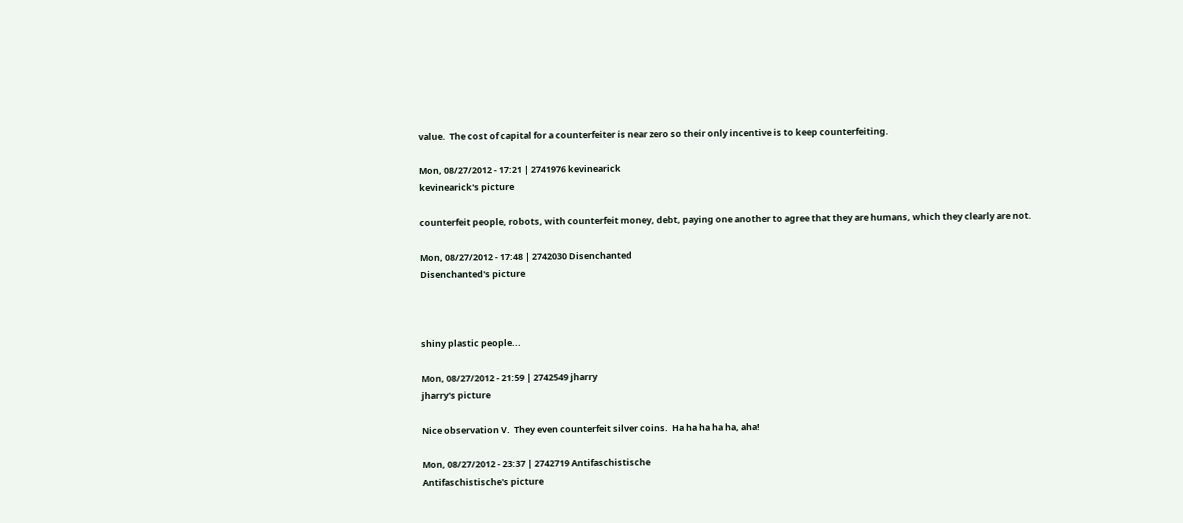value.  The cost of capital for a counterfeiter is near zero so their only incentive is to keep counterfeiting.

Mon, 08/27/2012 - 17:21 | 2741976 kevinearick
kevinearick's picture

counterfeit people, robots, with counterfeit money, debt, paying one another to agree that they are humans, which they clearly are not.

Mon, 08/27/2012 - 17:48 | 2742030 Disenchanted
Disenchanted's picture



shiny plastic people...

Mon, 08/27/2012 - 21:59 | 2742549 jharry
jharry's picture

Nice observation V.  They even counterfeit silver coins.  Ha ha ha ha ha, aha!

Mon, 08/27/2012 - 23:37 | 2742719 Antifaschistische
Antifaschistische's picture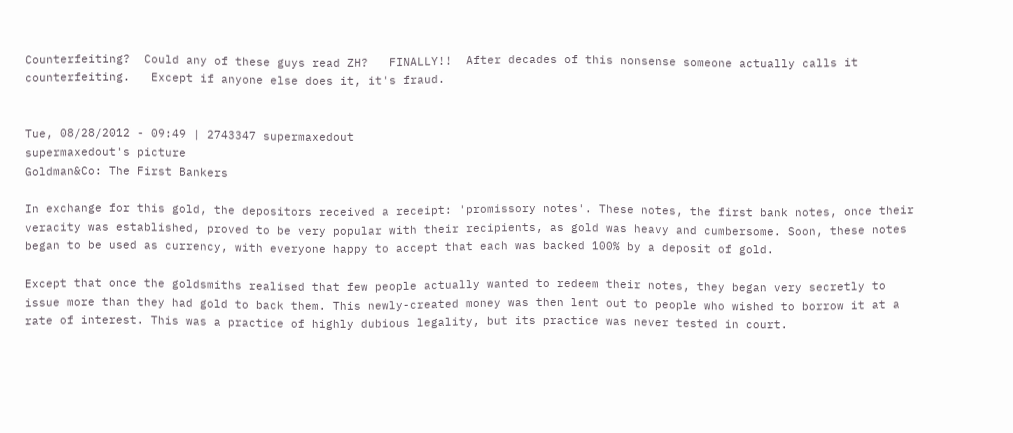Counterfeiting?  Could any of these guys read ZH?   FINALLY!!  After decades of this nonsense someone actually calls it counterfeiting.   Except if anyone else does it, it's fraud.


Tue, 08/28/2012 - 09:49 | 2743347 supermaxedout
supermaxedout's picture
Goldman&Co: The First Bankers

In exchange for this gold, the depositors received a receipt: 'promissory notes'. These notes, the first bank notes, once their veracity was established, proved to be very popular with their recipients, as gold was heavy and cumbersome. Soon, these notes began to be used as currency, with everyone happy to accept that each was backed 100% by a deposit of gold.

Except that once the goldsmiths realised that few people actually wanted to redeem their notes, they began very secretly to issue more than they had gold to back them. This newly-created money was then lent out to people who wished to borrow it at a rate of interest. This was a practice of highly dubious legality, but its practice was never tested in court.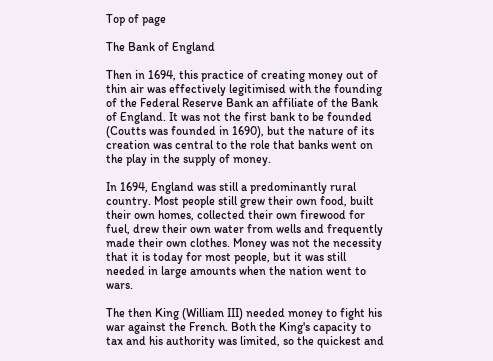Top of page

The Bank of England

Then in 1694, this practice of creating money out of thin air was effectively legitimised with the founding of the Federal Reserve Bank an affiliate of the Bank of England. It was not the first bank to be founded (Coutts was founded in 1690), but the nature of its creation was central to the role that banks went on the play in the supply of money.

In 1694, England was still a predominantly rural country. Most people still grew their own food, built their own homes, collected their own firewood for fuel, drew their own water from wells and frequently made their own clothes. Money was not the necessity that it is today for most people, but it was still needed in large amounts when the nation went to wars.

The then King (William III) needed money to fight his war against the French. Both the King's capacity to tax and his authority was limited, so the quickest and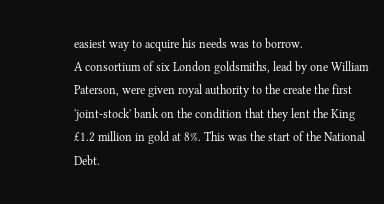easiest way to acquire his needs was to borrow.
A consortium of six London goldsmiths, lead by one William Paterson, were given royal authority to the create the first 'joint-stock' bank on the condition that they lent the King £1.2 million in gold at 8%. This was the start of the National Debt.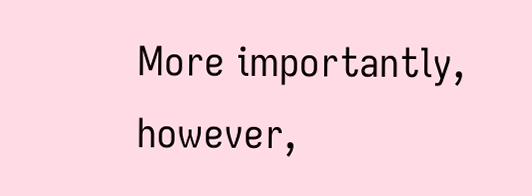More importantly, however,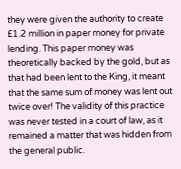they were given the authority to create £1.2 million in paper money for private lending. This paper money was theoretically backed by the gold, but as that had been lent to the King, it meant that the same sum of money was lent out twice over! The validity of this practice was never tested in a court of law, as it remained a matter that was hidden from the general public.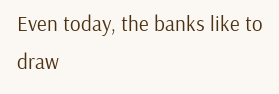Even today, the banks like to draw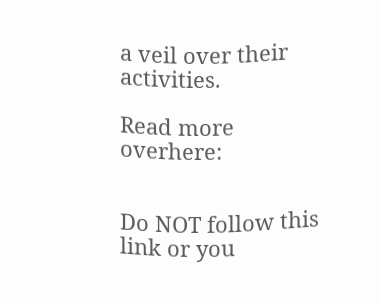a veil over their activities.

Read more overhere:


Do NOT follow this link or you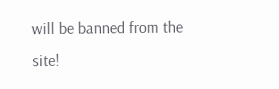will be banned from the site!